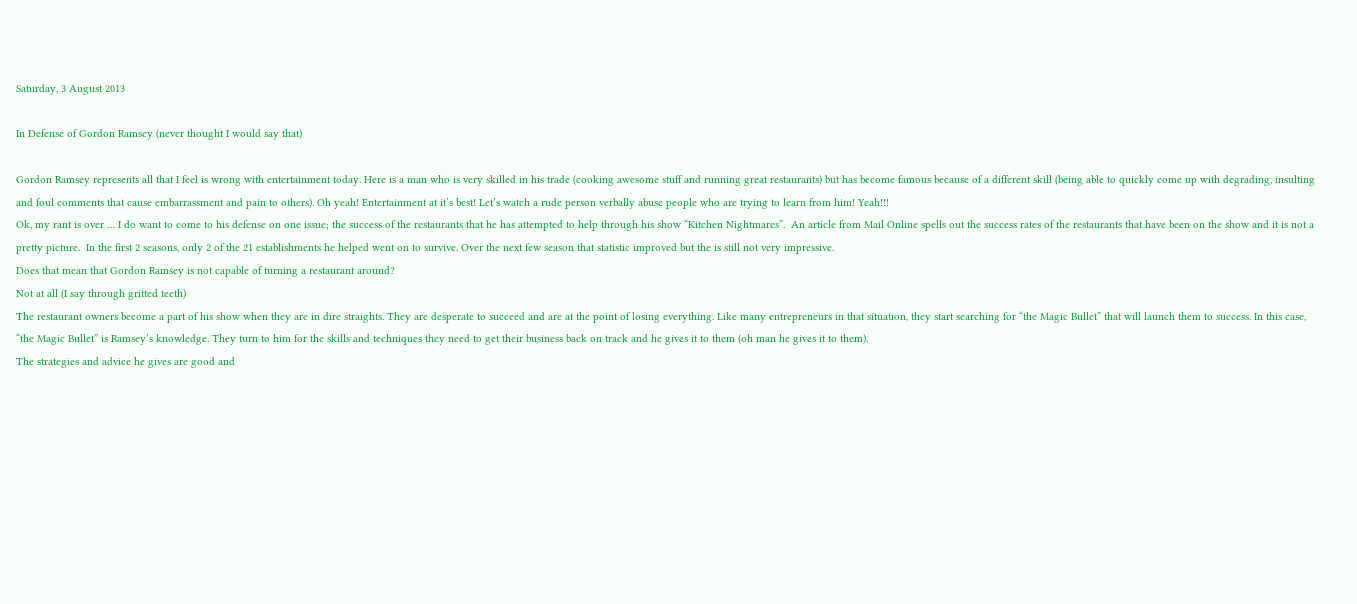Saturday, 3 August 2013

In Defense of Gordon Ramsey (never thought I would say that)

Gordon Ramsey represents all that I feel is wrong with entertainment today. Here is a man who is very skilled in his trade (cooking awesome stuff and running great restaurants) but has become famous because of a different skill (being able to quickly come up with degrading, insulting and foul comments that cause embarrassment and pain to others). Oh yeah! Entertainment at it’s best! Let’s watch a rude person verbally abuse people who are trying to learn from him! Yeah!!!
Ok, my rant is over … I do want to come to his defense on one issue; the success of the restaurants that he has attempted to help through his show “Kitchen Nightmares”.  An article from Mail Online spells out the success rates of the restaurants that have been on the show and it is not a pretty picture.  In the first 2 seasons, only 2 of the 21 establishments he helped went on to survive. Over the next few season that statistic improved but the is still not very impressive.
Does that mean that Gordon Ramsey is not capable of turning a restaurant around?
Not at all (I say through gritted teeth)
The restaurant owners become a part of his show when they are in dire straights. They are desperate to succeed and are at the point of losing everything. Like many entrepreneurs in that situation, they start searching for “the Magic Bullet” that will launch them to success. In this case, “the Magic Bullet” is Ramsey’s knowledge. They turn to him for the skills and techniques they need to get their business back on track and he gives it to them (oh man he gives it to them).
The strategies and advice he gives are good and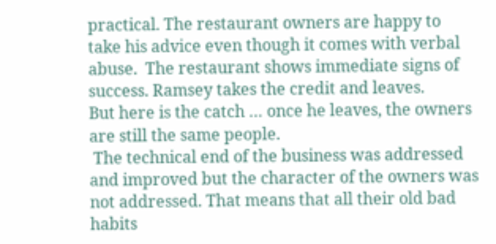practical. The restaurant owners are happy to take his advice even though it comes with verbal abuse.  The restaurant shows immediate signs of success. Ramsey takes the credit and leaves.
But here is the catch … once he leaves, the owners are still the same people.
 The technical end of the business was addressed and improved but the character of the owners was not addressed. That means that all their old bad habits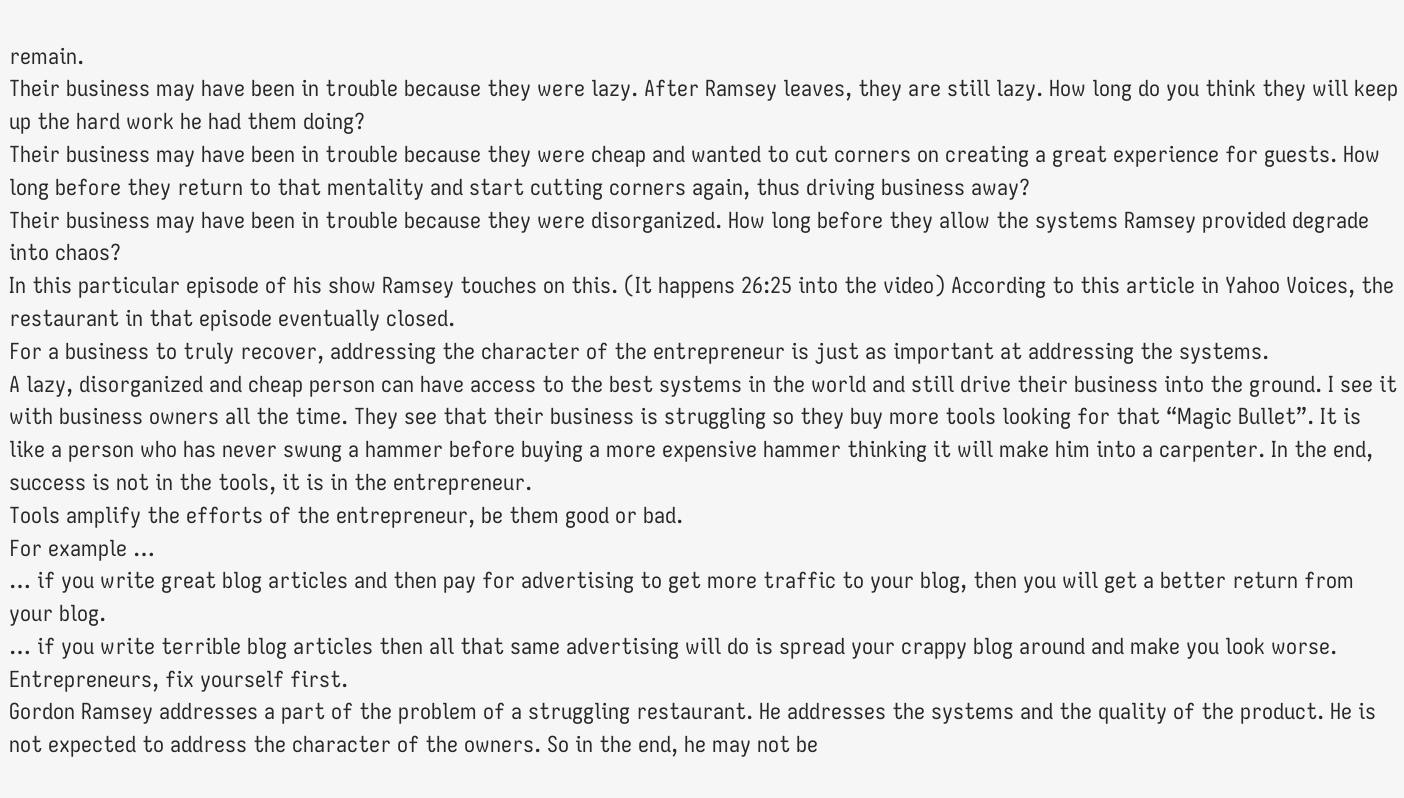remain.
Their business may have been in trouble because they were lazy. After Ramsey leaves, they are still lazy. How long do you think they will keep up the hard work he had them doing?
Their business may have been in trouble because they were cheap and wanted to cut corners on creating a great experience for guests. How long before they return to that mentality and start cutting corners again, thus driving business away?
Their business may have been in trouble because they were disorganized. How long before they allow the systems Ramsey provided degrade into chaos?
In this particular episode of his show Ramsey touches on this. (It happens 26:25 into the video) According to this article in Yahoo Voices, the restaurant in that episode eventually closed.
For a business to truly recover, addressing the character of the entrepreneur is just as important at addressing the systems.
A lazy, disorganized and cheap person can have access to the best systems in the world and still drive their business into the ground. I see it with business owners all the time. They see that their business is struggling so they buy more tools looking for that “Magic Bullet”. It is like a person who has never swung a hammer before buying a more expensive hammer thinking it will make him into a carpenter. In the end, success is not in the tools, it is in the entrepreneur.
Tools amplify the efforts of the entrepreneur, be them good or bad.
For example …
… if you write great blog articles and then pay for advertising to get more traffic to your blog, then you will get a better return from your blog.
… if you write terrible blog articles then all that same advertising will do is spread your crappy blog around and make you look worse.
Entrepreneurs, fix yourself first.
Gordon Ramsey addresses a part of the problem of a struggling restaurant. He addresses the systems and the quality of the product. He is not expected to address the character of the owners. So in the end, he may not be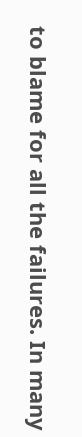to blame for all the failures. In many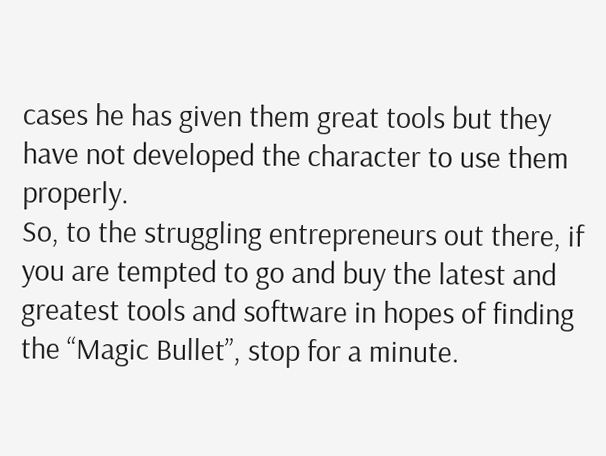cases he has given them great tools but they have not developed the character to use them properly.
So, to the struggling entrepreneurs out there, if you are tempted to go and buy the latest and greatest tools and software in hopes of finding the “Magic Bullet”, stop for a minute.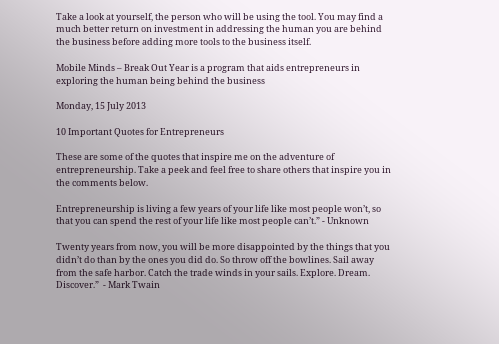Take a look at yourself, the person who will be using the tool. You may find a much better return on investment in addressing the human you are behind the business before adding more tools to the business itself.

Mobile Minds – Break Out Year is a program that aids entrepreneurs in exploring the human being behind the business

Monday, 15 July 2013

10 Important Quotes for Entrepreneurs

These are some of the quotes that inspire me on the adventure of entrepreneurship. Take a peek and feel free to share others that inspire you in the comments below.

Entrepreneurship is living a few years of your life like most people won’t, so that you can spend the rest of your life like most people can’t.” - Unknown

Twenty years from now, you will be more disappointed by the things that you didn’t do than by the ones you did do. So throw off the bowlines. Sail away from the safe harbor. Catch the trade winds in your sails. Explore. Dream. Discover.”  - Mark Twain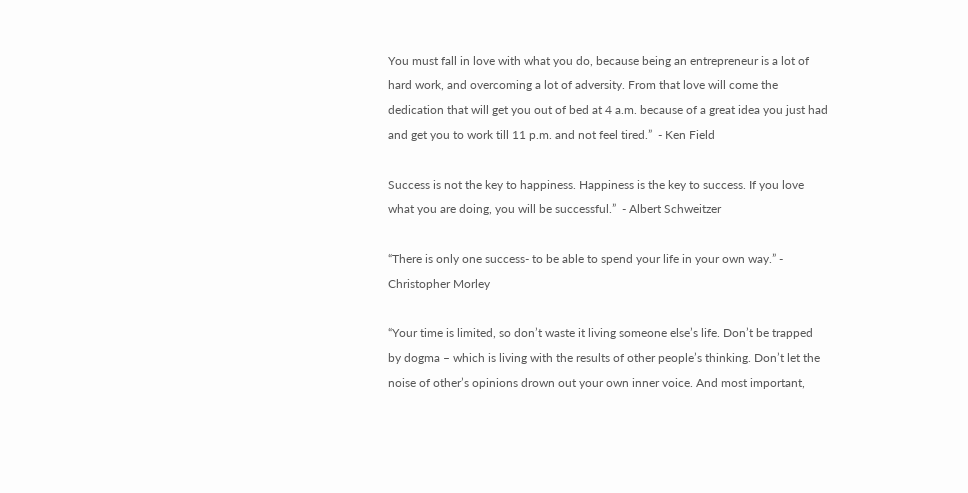You must fall in love with what you do, because being an entrepreneur is a lot of hard work, and overcoming a lot of adversity. From that love will come the dedication that will get you out of bed at 4 a.m. because of a great idea you just had and get you to work till 11 p.m. and not feel tired.”  - Ken Field

Success is not the key to happiness. Happiness is the key to success. If you love what you are doing, you will be successful.”  - Albert Schweitzer

“There is only one success- to be able to spend your life in your own way.” - Christopher Morley

“Your time is limited, so don’t waste it living someone else’s life. Don’t be trapped by dogma – which is living with the results of other people’s thinking. Don’t let the noise of other’s opinions drown out your own inner voice. And most important,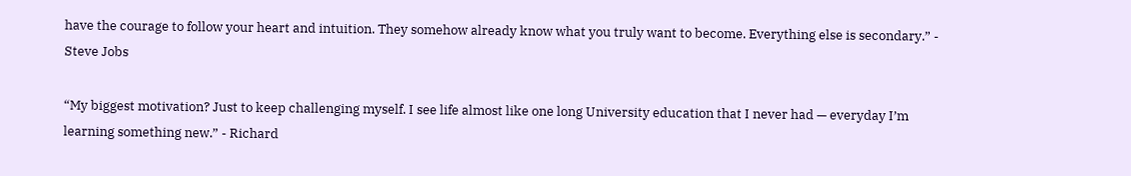have the courage to follow your heart and intuition. They somehow already know what you truly want to become. Everything else is secondary.” - Steve Jobs

“My biggest motivation? Just to keep challenging myself. I see life almost like one long University education that I never had — everyday I’m learning something new.” - Richard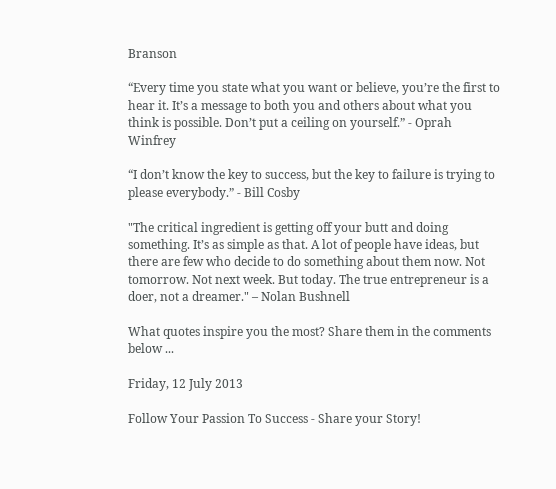Branson

“Every time you state what you want or believe, you’re the first to hear it. It’s a message to both you and others about what you think is possible. Don’t put a ceiling on yourself.” - Oprah Winfrey

“I don’t know the key to success, but the key to failure is trying to please everybody.” - Bill Cosby

"The critical ingredient is getting off your butt and doing something. It’s as simple as that. A lot of people have ideas, but there are few who decide to do something about them now. Not tomorrow. Not next week. But today. The true entrepreneur is a doer, not a dreamer." – Nolan Bushnell

What quotes inspire you the most? Share them in the comments below ...

Friday, 12 July 2013

Follow Your Passion To Success - Share your Story!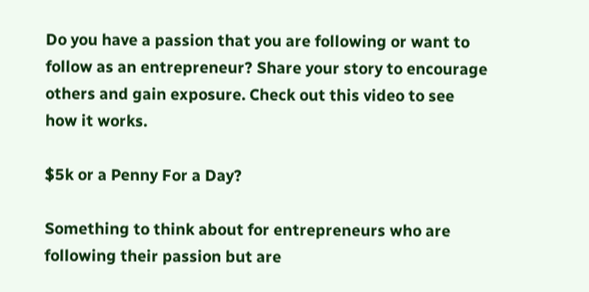Do you have a passion that you are following or want to follow as an entrepreneur? Share your story to encourage others and gain exposure. Check out this video to see how it works.

$5k or a Penny For a Day?

Something to think about for entrepreneurs who are following their passion but are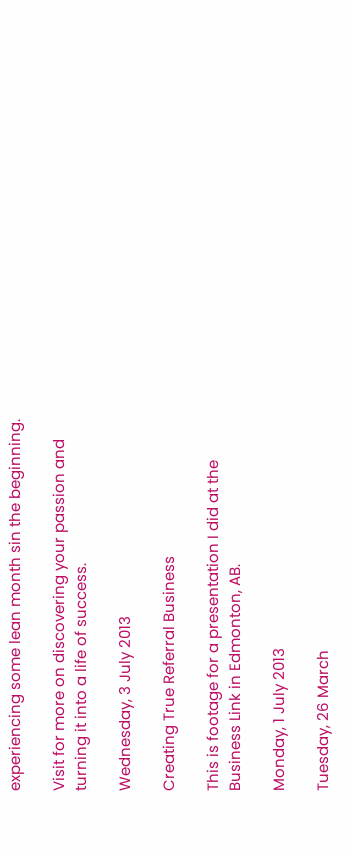experiencing some lean month sin the beginning.

Visit for more on discovering your passion and turning it into a life of success.

Wednesday, 3 July 2013

Creating True Referral Business

This is footage for a presentation I did at the Business Link in Edmonton, AB.

Monday, 1 July 2013

Tuesday, 26 March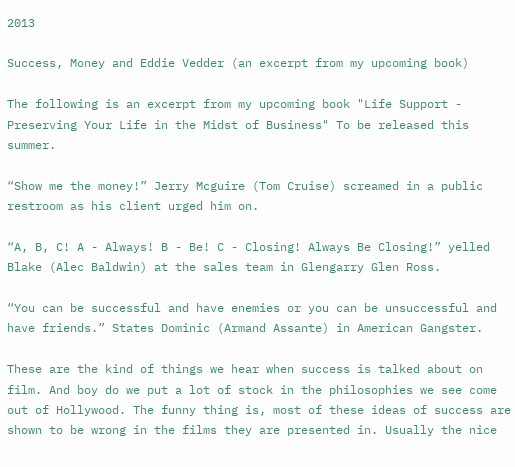2013

Success, Money and Eddie Vedder (an excerpt from my upcoming book)

The following is an excerpt from my upcoming book "Life Support - Preserving Your Life in the Midst of Business" To be released this summer.

“Show me the money!” Jerry Mcguire (Tom Cruise) screamed in a public restroom as his client urged him on.

“A, B, C! A - Always! B - Be! C - Closing! Always Be Closing!” yelled Blake (Alec Baldwin) at the sales team in Glengarry Glen Ross.

“You can be successful and have enemies or you can be unsuccessful and have friends.” States Dominic (Armand Assante) in American Gangster.

These are the kind of things we hear when success is talked about on film. And boy do we put a lot of stock in the philosophies we see come out of Hollywood. The funny thing is, most of these ideas of success are shown to be wrong in the films they are presented in. Usually the nice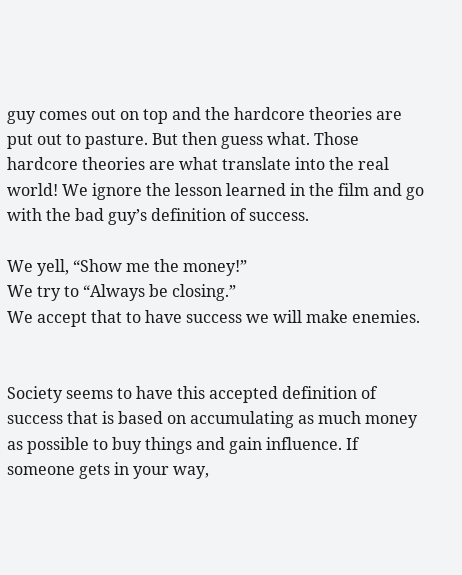guy comes out on top and the hardcore theories are put out to pasture. But then guess what. Those hardcore theories are what translate into the real world! We ignore the lesson learned in the film and go with the bad guy’s definition of success.

We yell, “Show me the money!”
We try to “Always be closing.”
We accept that to have success we will make enemies.


Society seems to have this accepted definition of success that is based on accumulating as much money as possible to buy things and gain influence. If someone gets in your way,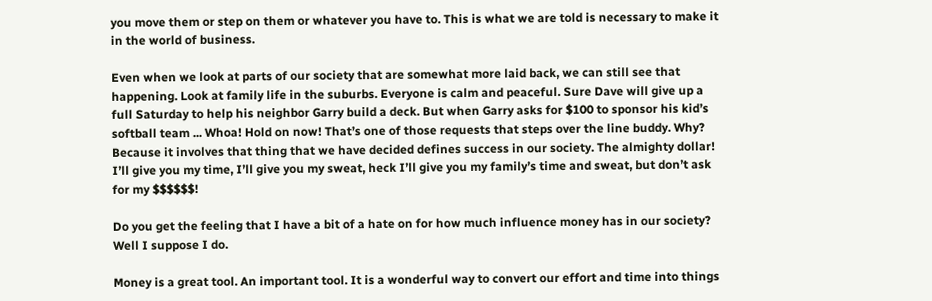you move them or step on them or whatever you have to. This is what we are told is necessary to make it in the world of business.

Even when we look at parts of our society that are somewhat more laid back, we can still see that happening. Look at family life in the suburbs. Everyone is calm and peaceful. Sure Dave will give up a full Saturday to help his neighbor Garry build a deck. But when Garry asks for $100 to sponsor his kid’s softball team ... Whoa! Hold on now! That’s one of those requests that steps over the line buddy. Why? Because it involves that thing that we have decided defines success in our society. The almighty dollar! I’ll give you my time, I’ll give you my sweat, heck I’ll give you my family’s time and sweat, but don’t ask for my $$$$$$!

Do you get the feeling that I have a bit of a hate on for how much influence money has in our society? Well I suppose I do.

Money is a great tool. An important tool. It is a wonderful way to convert our effort and time into things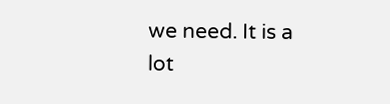we need. It is a lot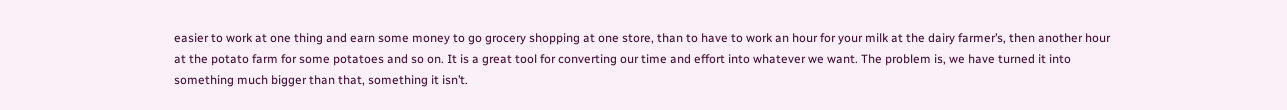easier to work at one thing and earn some money to go grocery shopping at one store, than to have to work an hour for your milk at the dairy farmer’s, then another hour at the potato farm for some potatoes and so on. It is a great tool for converting our time and effort into whatever we want. The problem is, we have turned it into something much bigger than that, something it isn’t.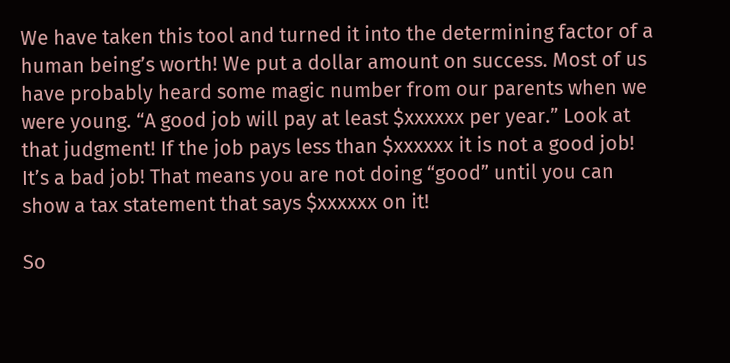We have taken this tool and turned it into the determining factor of a human being’s worth! We put a dollar amount on success. Most of us have probably heard some magic number from our parents when we were young. “A good job will pay at least $xxxxxx per year.” Look at that judgment! If the job pays less than $xxxxxx it is not a good job! It’s a bad job! That means you are not doing “good” until you can show a tax statement that says $xxxxxx on it!

So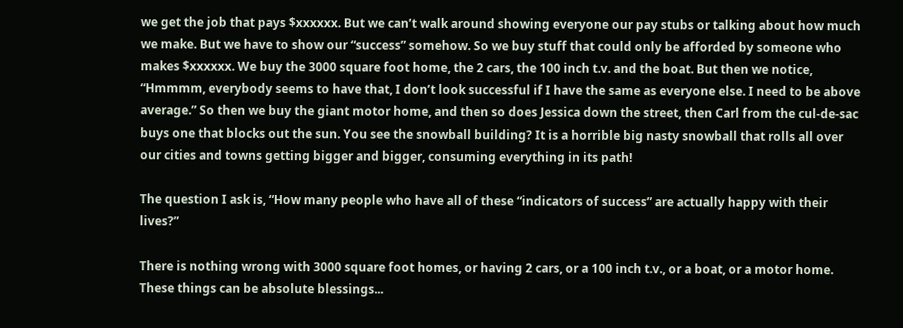we get the job that pays $xxxxxx. But we can’t walk around showing everyone our pay stubs or talking about how much we make. But we have to show our “success” somehow. So we buy stuff that could only be afforded by someone who makes $xxxxxx. We buy the 3000 square foot home, the 2 cars, the 100 inch t.v. and the boat. But then we notice, “Hmmmm, everybody seems to have that, I don’t look successful if I have the same as everyone else. I need to be above average.” So then we buy the giant motor home, and then so does Jessica down the street, then Carl from the cul-de-sac buys one that blocks out the sun. You see the snowball building? It is a horrible big nasty snowball that rolls all over our cities and towns getting bigger and bigger, consuming everything in its path!

The question I ask is, “How many people who have all of these “indicators of success” are actually happy with their lives?”

There is nothing wrong with 3000 square foot homes, or having 2 cars, or a 100 inch t.v., or a boat, or a motor home. These things can be absolute blessings...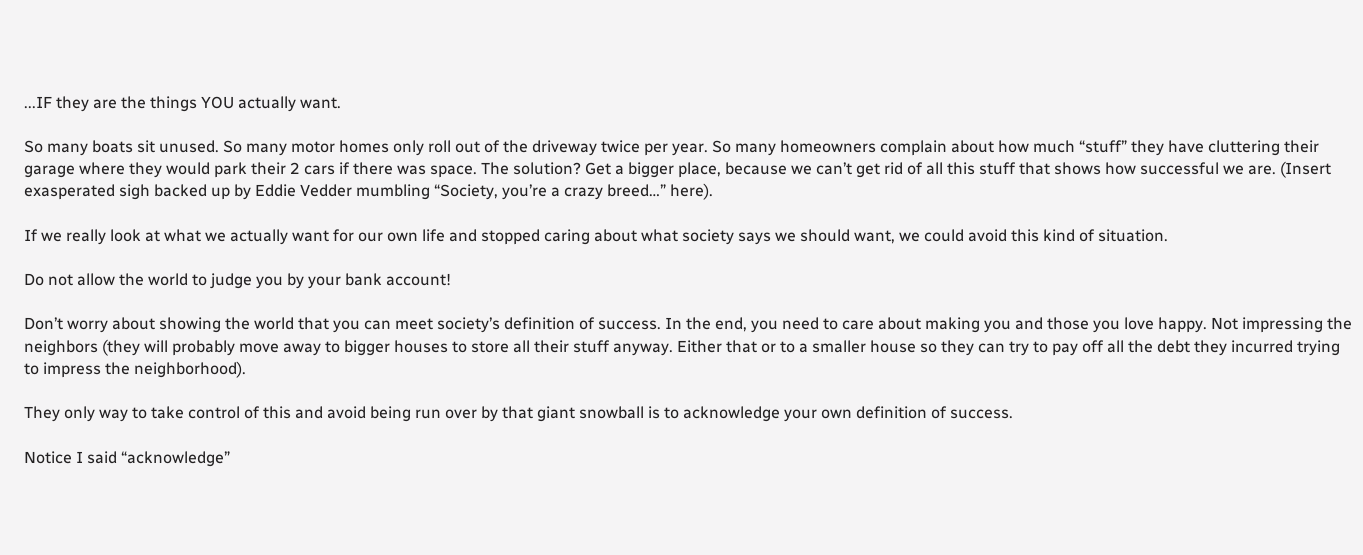...IF they are the things YOU actually want.

So many boats sit unused. So many motor homes only roll out of the driveway twice per year. So many homeowners complain about how much “stuff” they have cluttering their garage where they would park their 2 cars if there was space. The solution? Get a bigger place, because we can’t get rid of all this stuff that shows how successful we are. (Insert exasperated sigh backed up by Eddie Vedder mumbling “Society, you’re a crazy breed…” here).

If we really look at what we actually want for our own life and stopped caring about what society says we should want, we could avoid this kind of situation.

Do not allow the world to judge you by your bank account!

Don’t worry about showing the world that you can meet society’s definition of success. In the end, you need to care about making you and those you love happy. Not impressing the neighbors (they will probably move away to bigger houses to store all their stuff anyway. Either that or to a smaller house so they can try to pay off all the debt they incurred trying to impress the neighborhood).

They only way to take control of this and avoid being run over by that giant snowball is to acknowledge your own definition of success.

Notice I said “acknowledge”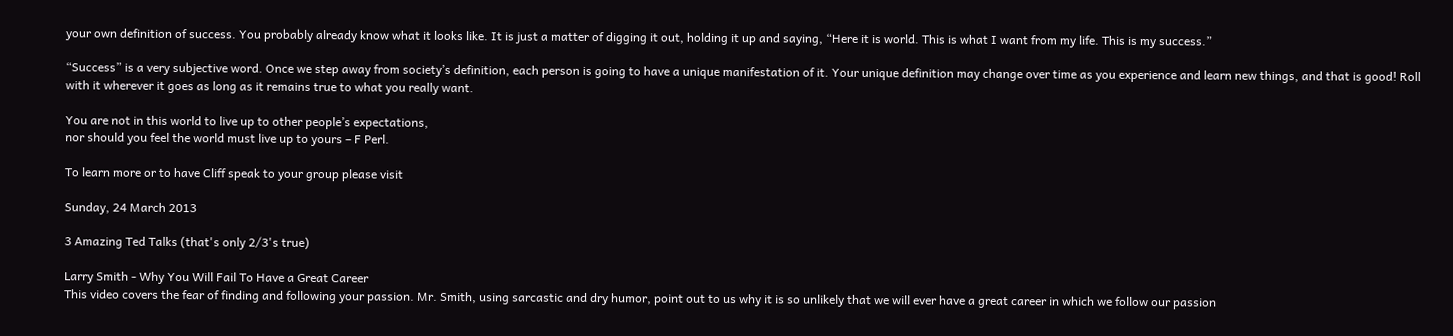your own definition of success. You probably already know what it looks like. It is just a matter of digging it out, holding it up and saying, “Here it is world. This is what I want from my life. This is my success.”

“Success” is a very subjective word. Once we step away from society’s definition, each person is going to have a unique manifestation of it. Your unique definition may change over time as you experience and learn new things, and that is good! Roll with it wherever it goes as long as it remains true to what you really want.

You are not in this world to live up to other people’s expectations,
nor should you feel the world must live up to yours – F Perl.

To learn more or to have Cliff speak to your group please visit

Sunday, 24 March 2013

3 Amazing Ted Talks (that's only 2/3's true)

Larry Smith - Why You Will Fail To Have a Great Career
This video covers the fear of finding and following your passion. Mr. Smith, using sarcastic and dry humor, point out to us why it is so unlikely that we will ever have a great career in which we follow our passion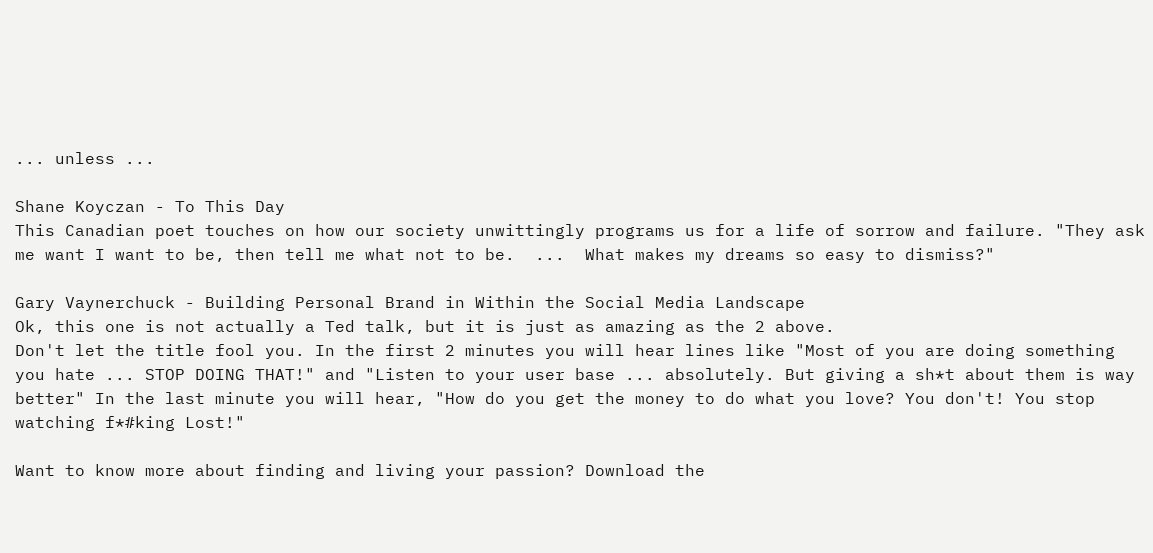... unless ...

Shane Koyczan - To This Day
This Canadian poet touches on how our society unwittingly programs us for a life of sorrow and failure. "They ask me want I want to be, then tell me what not to be.  ...  What makes my dreams so easy to dismiss?"

Gary Vaynerchuck - Building Personal Brand in Within the Social Media Landscape
Ok, this one is not actually a Ted talk, but it is just as amazing as the 2 above.
Don't let the title fool you. In the first 2 minutes you will hear lines like "Most of you are doing something you hate ... STOP DOING THAT!" and "Listen to your user base ... absolutely. But giving a sh*t about them is way better" In the last minute you will hear, "How do you get the money to do what you love? You don't! You stop watching f*#king Lost!"

Want to know more about finding and living your passion? Download the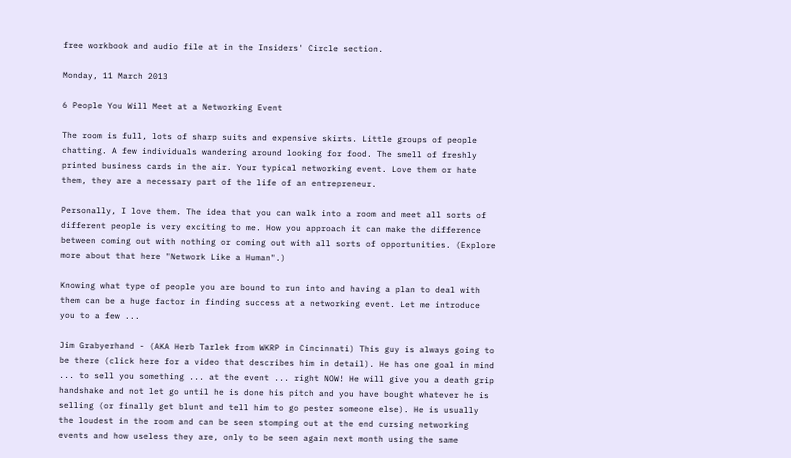free workbook and audio file at in the Insiders' Circle section.

Monday, 11 March 2013

6 People You Will Meet at a Networking Event

The room is full, lots of sharp suits and expensive skirts. Little groups of people chatting. A few individuals wandering around looking for food. The smell of freshly printed business cards in the air. Your typical networking event. Love them or hate them, they are a necessary part of the life of an entrepreneur.

Personally, I love them. The idea that you can walk into a room and meet all sorts of different people is very exciting to me. How you approach it can make the difference between coming out with nothing or coming out with all sorts of opportunities. (Explore more about that here "Network Like a Human".)

Knowing what type of people you are bound to run into and having a plan to deal with them can be a huge factor in finding success at a networking event. Let me introduce you to a few ...

Jim Grabyerhand - (AKA Herb Tarlek from WKRP in Cincinnati) This guy is always going to be there (click here for a video that describes him in detail). He has one goal in mind ... to sell you something ... at the event ... right NOW! He will give you a death grip handshake and not let go until he is done his pitch and you have bought whatever he is selling (or finally get blunt and tell him to go pester someone else). He is usually the loudest in the room and can be seen stomping out at the end cursing networking events and how useless they are, only to be seen again next month using the same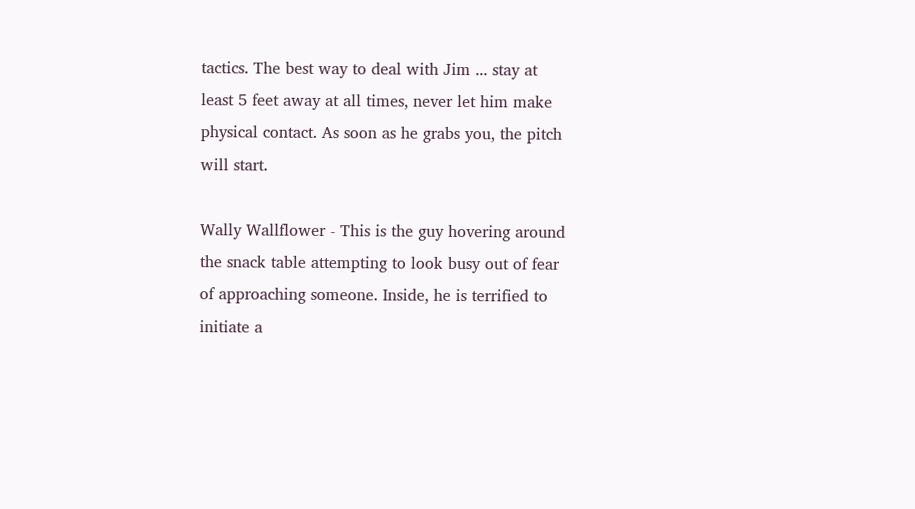tactics. The best way to deal with Jim ... stay at least 5 feet away at all times, never let him make physical contact. As soon as he grabs you, the pitch will start.

Wally Wallflower - This is the guy hovering around the snack table attempting to look busy out of fear of approaching someone. Inside, he is terrified to initiate a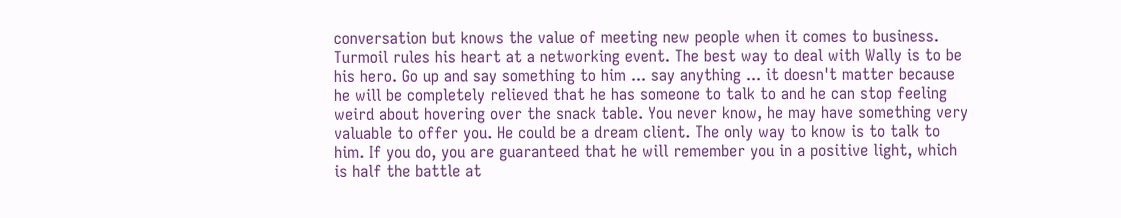conversation but knows the value of meeting new people when it comes to business. Turmoil rules his heart at a networking event. The best way to deal with Wally is to be his hero. Go up and say something to him ... say anything ... it doesn't matter because he will be completely relieved that he has someone to talk to and he can stop feeling weird about hovering over the snack table. You never know, he may have something very valuable to offer you. He could be a dream client. The only way to know is to talk to him. If you do, you are guaranteed that he will remember you in a positive light, which is half the battle at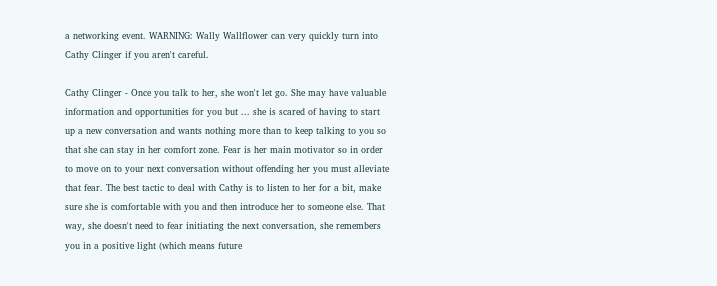a networking event. WARNING: Wally Wallflower can very quickly turn into Cathy Clinger if you aren't careful.

Cathy Clinger - Once you talk to her, she won't let go. She may have valuable information and opportunities for you but ... she is scared of having to start up a new conversation and wants nothing more than to keep talking to you so that she can stay in her comfort zone. Fear is her main motivator so in order to move on to your next conversation without offending her you must alleviate that fear. The best tactic to deal with Cathy is to listen to her for a bit, make sure she is comfortable with you and then introduce her to someone else. That way, she doesn't need to fear initiating the next conversation, she remembers you in a positive light (which means future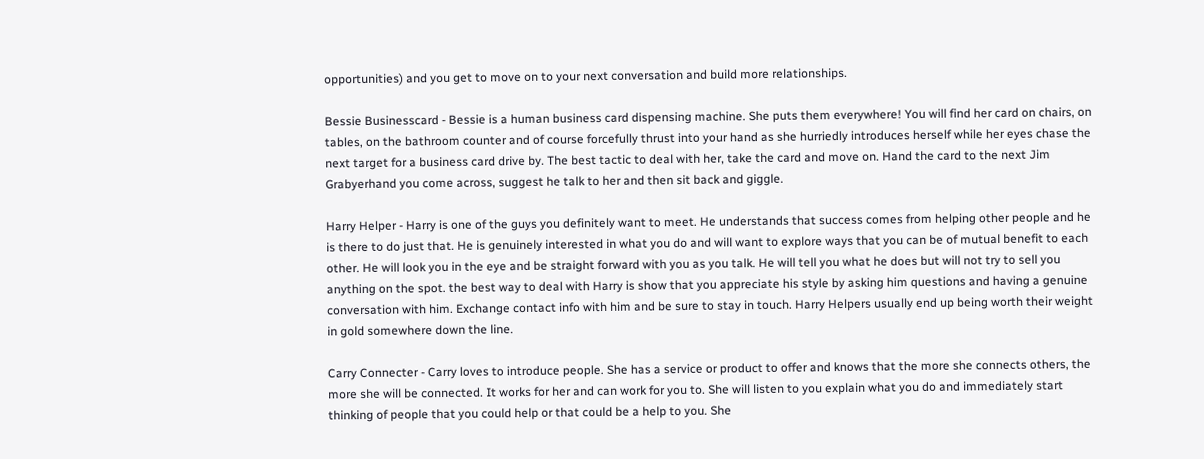opportunities) and you get to move on to your next conversation and build more relationships.

Bessie Businesscard - Bessie is a human business card dispensing machine. She puts them everywhere! You will find her card on chairs, on tables, on the bathroom counter and of course forcefully thrust into your hand as she hurriedly introduces herself while her eyes chase the next target for a business card drive by. The best tactic to deal with her, take the card and move on. Hand the card to the next Jim Grabyerhand you come across, suggest he talk to her and then sit back and giggle.

Harry Helper - Harry is one of the guys you definitely want to meet. He understands that success comes from helping other people and he is there to do just that. He is genuinely interested in what you do and will want to explore ways that you can be of mutual benefit to each other. He will look you in the eye and be straight forward with you as you talk. He will tell you what he does but will not try to sell you anything on the spot. the best way to deal with Harry is show that you appreciate his style by asking him questions and having a genuine conversation with him. Exchange contact info with him and be sure to stay in touch. Harry Helpers usually end up being worth their weight in gold somewhere down the line.

Carry Connecter - Carry loves to introduce people. She has a service or product to offer and knows that the more she connects others, the more she will be connected. It works for her and can work for you to. She will listen to you explain what you do and immediately start thinking of people that you could help or that could be a help to you. She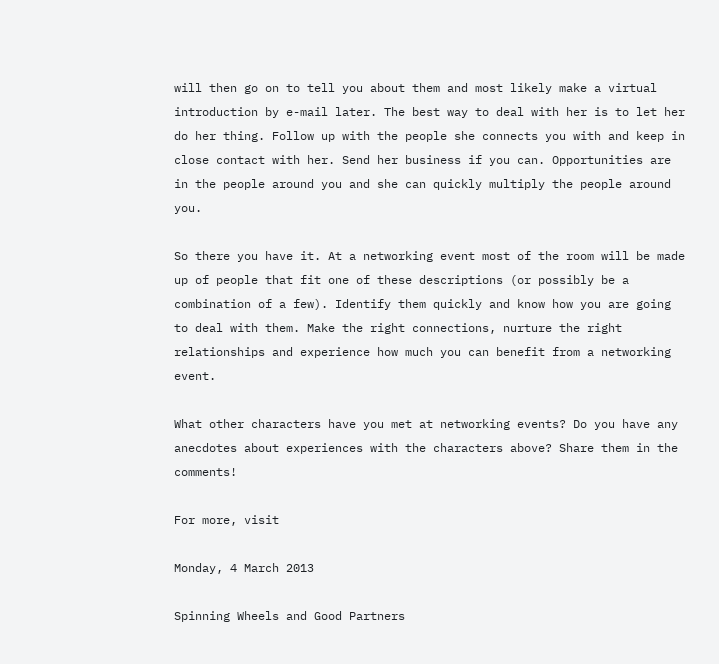will then go on to tell you about them and most likely make a virtual introduction by e-mail later. The best way to deal with her is to let her do her thing. Follow up with the people she connects you with and keep in close contact with her. Send her business if you can. Opportunities are in the people around you and she can quickly multiply the people around you.

So there you have it. At a networking event most of the room will be made up of people that fit one of these descriptions (or possibly be a combination of a few). Identify them quickly and know how you are going to deal with them. Make the right connections, nurture the right relationships and experience how much you can benefit from a networking event.

What other characters have you met at networking events? Do you have any anecdotes about experiences with the characters above? Share them in the comments!

For more, visit

Monday, 4 March 2013

Spinning Wheels and Good Partners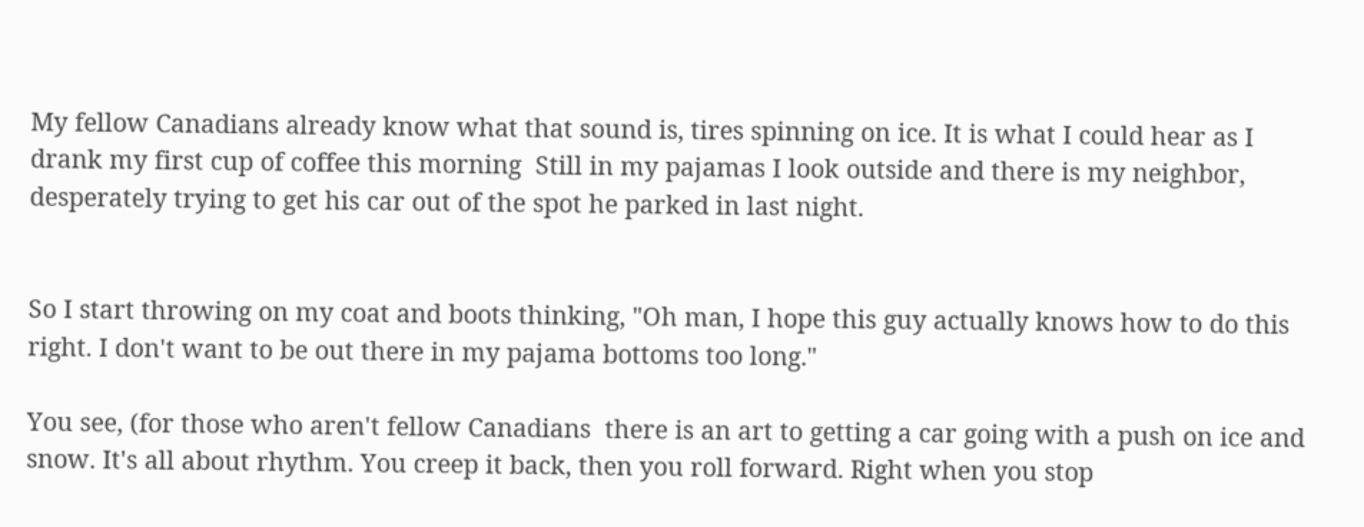My fellow Canadians already know what that sound is, tires spinning on ice. It is what I could hear as I drank my first cup of coffee this morning  Still in my pajamas I look outside and there is my neighbor, desperately trying to get his car out of the spot he parked in last night.


So I start throwing on my coat and boots thinking, "Oh man, I hope this guy actually knows how to do this right. I don't want to be out there in my pajama bottoms too long."

You see, (for those who aren't fellow Canadians  there is an art to getting a car going with a push on ice and snow. It's all about rhythm. You creep it back, then you roll forward. Right when you stop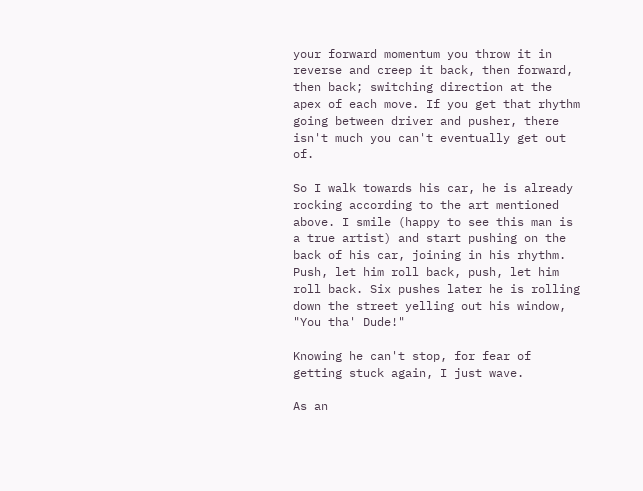your forward momentum you throw it in reverse and creep it back, then forward, then back; switching direction at the apex of each move. If you get that rhythm going between driver and pusher, there isn't much you can't eventually get out of.

So I walk towards his car, he is already rocking according to the art mentioned above. I smile (happy to see this man is a true artist) and start pushing on the back of his car, joining in his rhythm. Push, let him roll back, push, let him roll back. Six pushes later he is rolling down the street yelling out his window, "You tha' Dude!"

Knowing he can't stop, for fear of getting stuck again, I just wave.

As an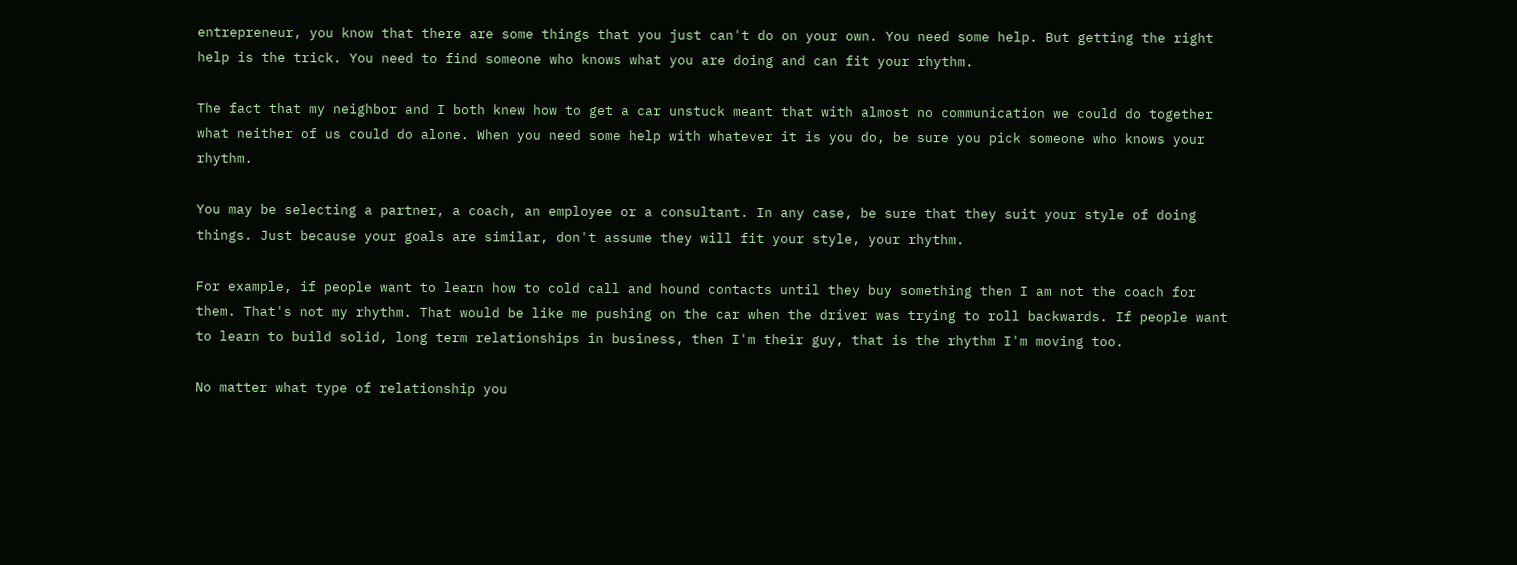entrepreneur, you know that there are some things that you just can't do on your own. You need some help. But getting the right help is the trick. You need to find someone who knows what you are doing and can fit your rhythm.

The fact that my neighbor and I both knew how to get a car unstuck meant that with almost no communication we could do together what neither of us could do alone. When you need some help with whatever it is you do, be sure you pick someone who knows your rhythm.

You may be selecting a partner, a coach, an employee or a consultant. In any case, be sure that they suit your style of doing things. Just because your goals are similar, don't assume they will fit your style, your rhythm.

For example, if people want to learn how to cold call and hound contacts until they buy something then I am not the coach for them. That's not my rhythm. That would be like me pushing on the car when the driver was trying to roll backwards. If people want to learn to build solid, long term relationships in business, then I'm their guy, that is the rhythm I'm moving too.

No matter what type of relationship you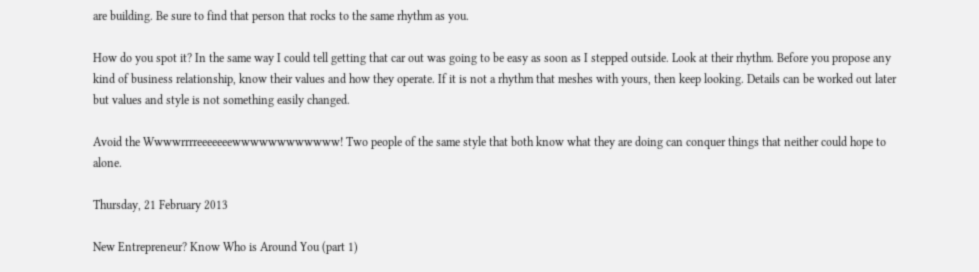are building. Be sure to find that person that rocks to the same rhythm as you.

How do you spot it? In the same way I could tell getting that car out was going to be easy as soon as I stepped outside. Look at their rhythm. Before you propose any kind of business relationship, know their values and how they operate. If it is not a rhythm that meshes with yours, then keep looking. Details can be worked out later but values and style is not something easily changed.

Avoid the Wwwwrrrreeeeeeewwwwwwwwwwww! Two people of the same style that both know what they are doing can conquer things that neither could hope to alone.

Thursday, 21 February 2013

New Entrepreneur? Know Who is Around You (part 1)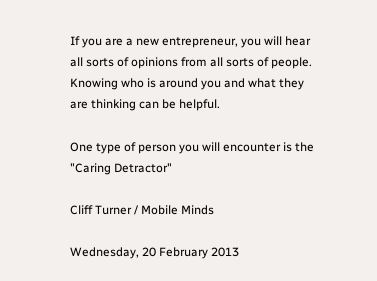If you are a new entrepreneur, you will hear all sorts of opinions from all sorts of people. Knowing who is around you and what they are thinking can be helpful.

One type of person you will encounter is the "Caring Detractor"

Cliff Turner / Mobile Minds

Wednesday, 20 February 2013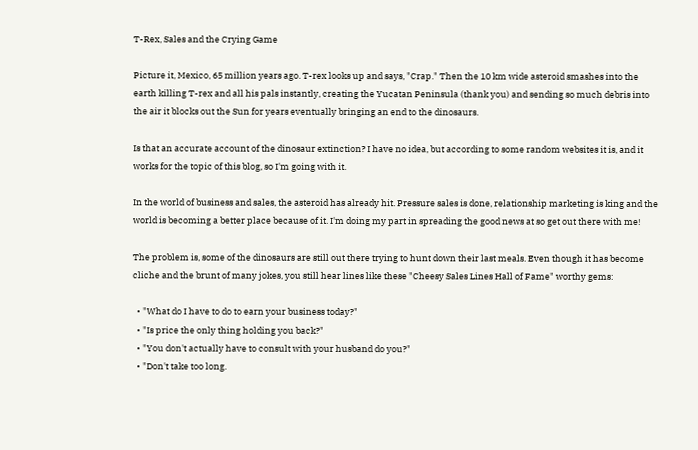T-Rex, Sales and the Crying Game

Picture it, Mexico, 65 million years ago. T-rex looks up and says, "Crap." Then the 10 km wide asteroid smashes into the earth killing T-rex and all his pals instantly, creating the Yucatan Peninsula (thank you) and sending so much debris into the air it blocks out the Sun for years eventually bringing an end to the dinosaurs.

Is that an accurate account of the dinosaur extinction? I have no idea, but according to some random websites it is, and it works for the topic of this blog, so I'm going with it.

In the world of business and sales, the asteroid has already hit. Pressure sales is done, relationship marketing is king and the world is becoming a better place because of it. I'm doing my part in spreading the good news at so get out there with me!

The problem is, some of the dinosaurs are still out there trying to hunt down their last meals. Even though it has become cliche and the brunt of many jokes, you still hear lines like these "Cheesy Sales Lines Hall of Fame" worthy gems:

  • "What do I have to do to earn your business today?"
  • "Is price the only thing holding you back?"
  • "You don't actually have to consult with your husband do you?"
  • "Don't take too long.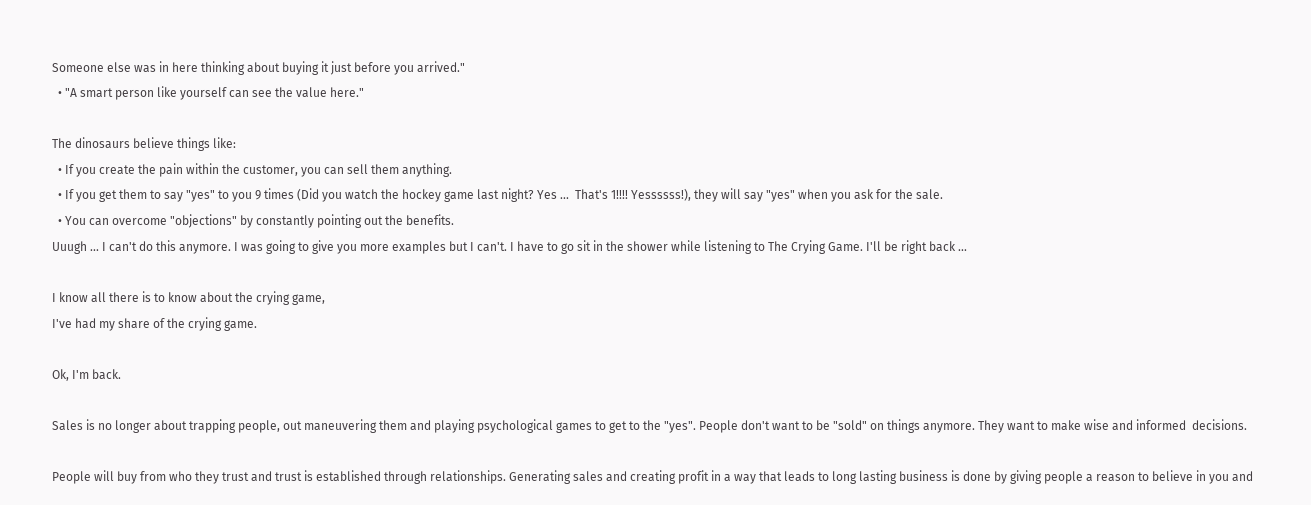Someone else was in here thinking about buying it just before you arrived."
  • "A smart person like yourself can see the value here."

The dinosaurs believe things like:
  • If you create the pain within the customer, you can sell them anything.
  • If you get them to say "yes" to you 9 times (Did you watch the hockey game last night? Yes ...  That's 1!!!! Yessssss!), they will say "yes" when you ask for the sale.
  • You can overcome "objections" by constantly pointing out the benefits.
Uuugh ... I can't do this anymore. I was going to give you more examples but I can't. I have to go sit in the shower while listening to The Crying Game. I'll be right back ...

I know all there is to know about the crying game,
I've had my share of the crying game.

Ok, I'm back.

Sales is no longer about trapping people, out maneuvering them and playing psychological games to get to the "yes". People don't want to be "sold" on things anymore. They want to make wise and informed  decisions.

People will buy from who they trust and trust is established through relationships. Generating sales and creating profit in a way that leads to long lasting business is done by giving people a reason to believe in you and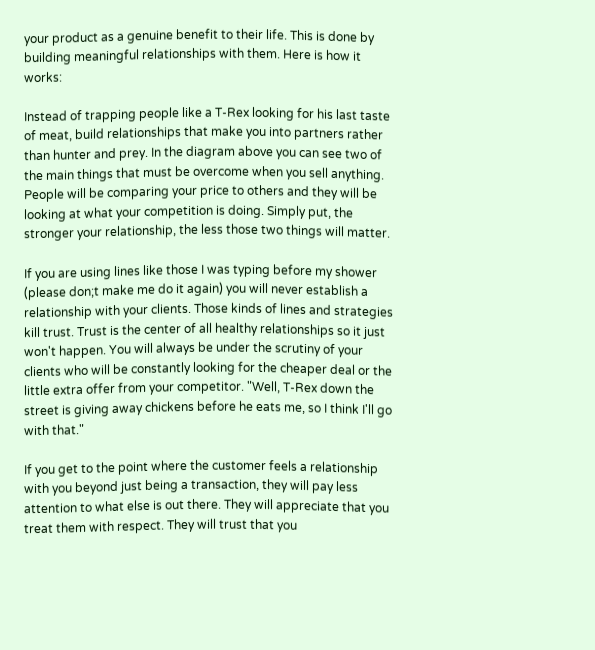your product as a genuine benefit to their life. This is done by building meaningful relationships with them. Here is how it works:

Instead of trapping people like a T-Rex looking for his last taste of meat, build relationships that make you into partners rather than hunter and prey. In the diagram above you can see two of the main things that must be overcome when you sell anything. People will be comparing your price to others and they will be looking at what your competition is doing. Simply put, the stronger your relationship, the less those two things will matter.

If you are using lines like those I was typing before my shower (please don;t make me do it again) you will never establish a relationship with your clients. Those kinds of lines and strategies kill trust. Trust is the center of all healthy relationships so it just won't happen. You will always be under the scrutiny of your clients who will be constantly looking for the cheaper deal or the little extra offer from your competitor. "Well, T-Rex down the street is giving away chickens before he eats me, so I think I'll go with that."

If you get to the point where the customer feels a relationship with you beyond just being a transaction, they will pay less attention to what else is out there. They will appreciate that you treat them with respect. They will trust that you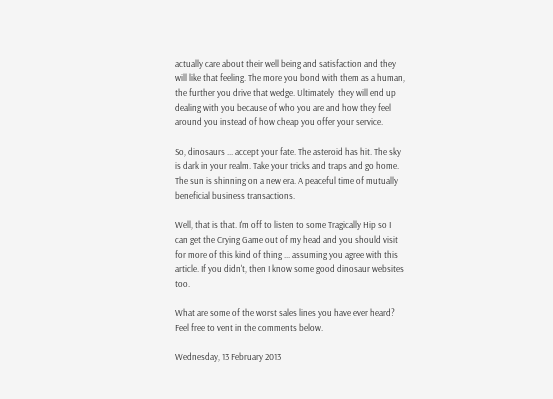actually care about their well being and satisfaction and they will like that feeling. The more you bond with them as a human, the further you drive that wedge. Ultimately  they will end up dealing with you because of who you are and how they feel around you instead of how cheap you offer your service.

So, dinosaurs ... accept your fate. The asteroid has hit. The sky is dark in your realm. Take your tricks and traps and go home. The sun is shinning on a new era. A peaceful time of mutually beneficial business transactions.

Well, that is that. I'm off to listen to some Tragically Hip so I can get the Crying Game out of my head and you should visit for more of this kind of thing ... assuming you agree with this article. If you didn't, then I know some good dinosaur websites too.

What are some of the worst sales lines you have ever heard? Feel free to vent in the comments below.

Wednesday, 13 February 2013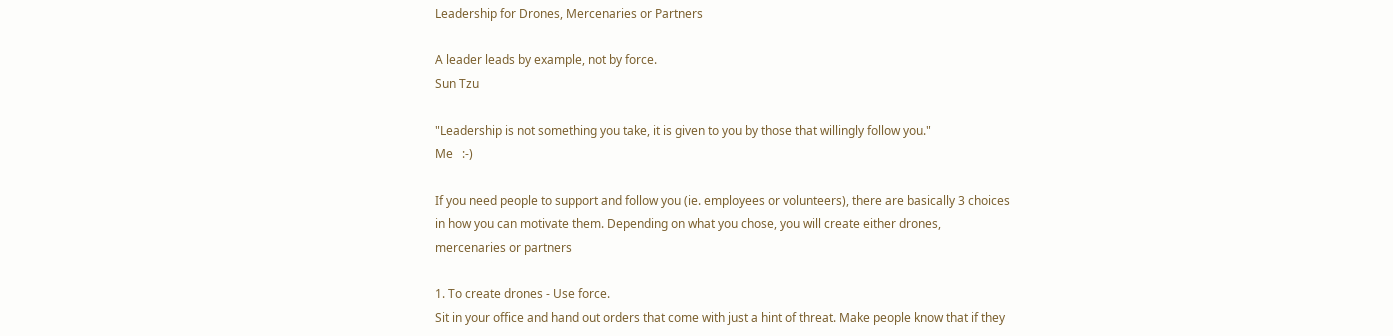Leadership for Drones, Mercenaries or Partners

A leader leads by example, not by force.
Sun Tzu

"Leadership is not something you take, it is given to you by those that willingly follow you."
Me   :-)

If you need people to support and follow you (ie. employees or volunteers), there are basically 3 choices in how you can motivate them. Depending on what you chose, you will create either drones, mercenaries or partners

1. To create drones - Use force.
Sit in your office and hand out orders that come with just a hint of threat. Make people know that if they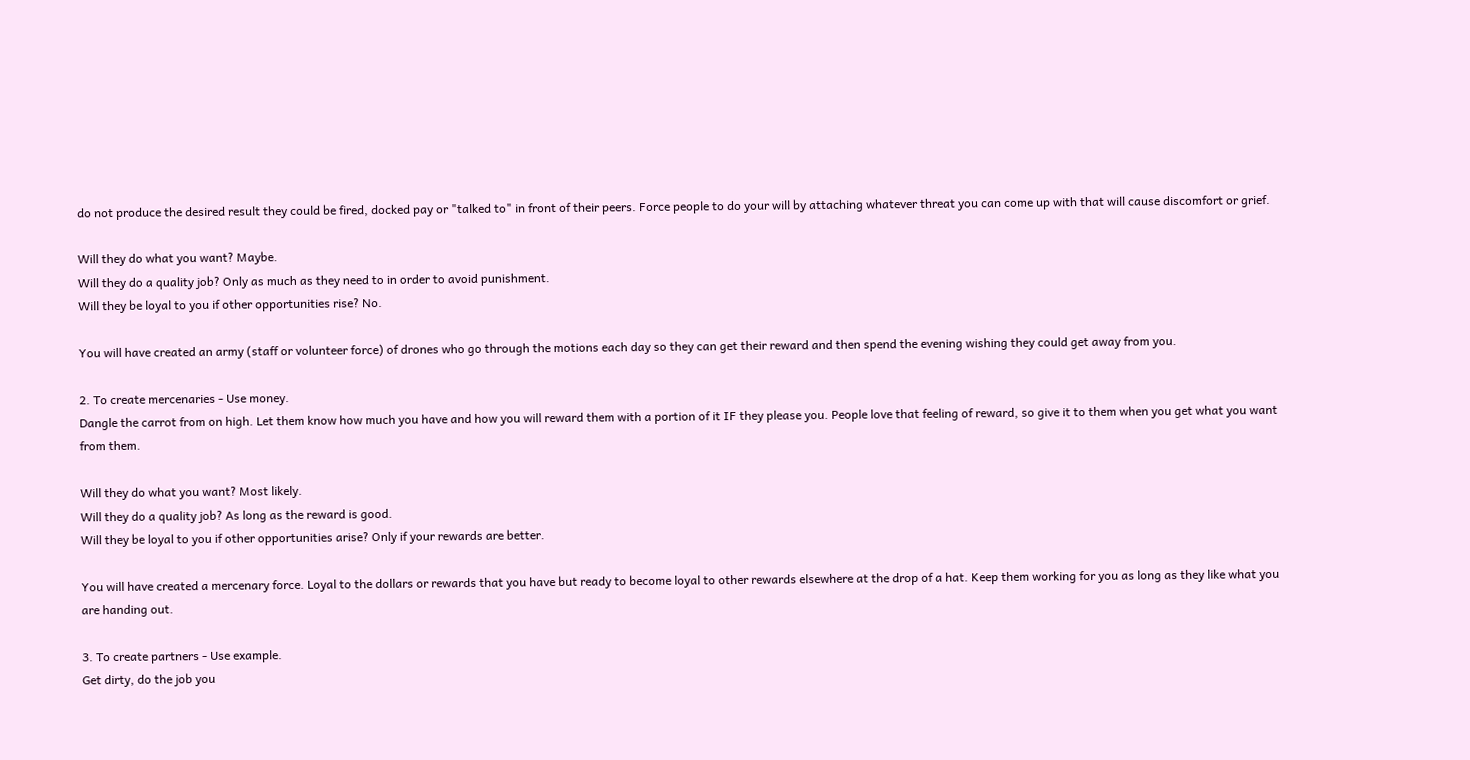do not produce the desired result they could be fired, docked pay or "talked to" in front of their peers. Force people to do your will by attaching whatever threat you can come up with that will cause discomfort or grief.

Will they do what you want? Maybe.
Will they do a quality job? Only as much as they need to in order to avoid punishment.
Will they be loyal to you if other opportunities rise? No.

You will have created an army (staff or volunteer force) of drones who go through the motions each day so they can get their reward and then spend the evening wishing they could get away from you.

2. To create mercenaries - Use money.
Dangle the carrot from on high. Let them know how much you have and how you will reward them with a portion of it IF they please you. People love that feeling of reward, so give it to them when you get what you want from them.

Will they do what you want? Most likely.
Will they do a quality job? As long as the reward is good.
Will they be loyal to you if other opportunities arise? Only if your rewards are better.

You will have created a mercenary force. Loyal to the dollars or rewards that you have but ready to become loyal to other rewards elsewhere at the drop of a hat. Keep them working for you as long as they like what you are handing out.

3. To create partners - Use example.
Get dirty, do the job you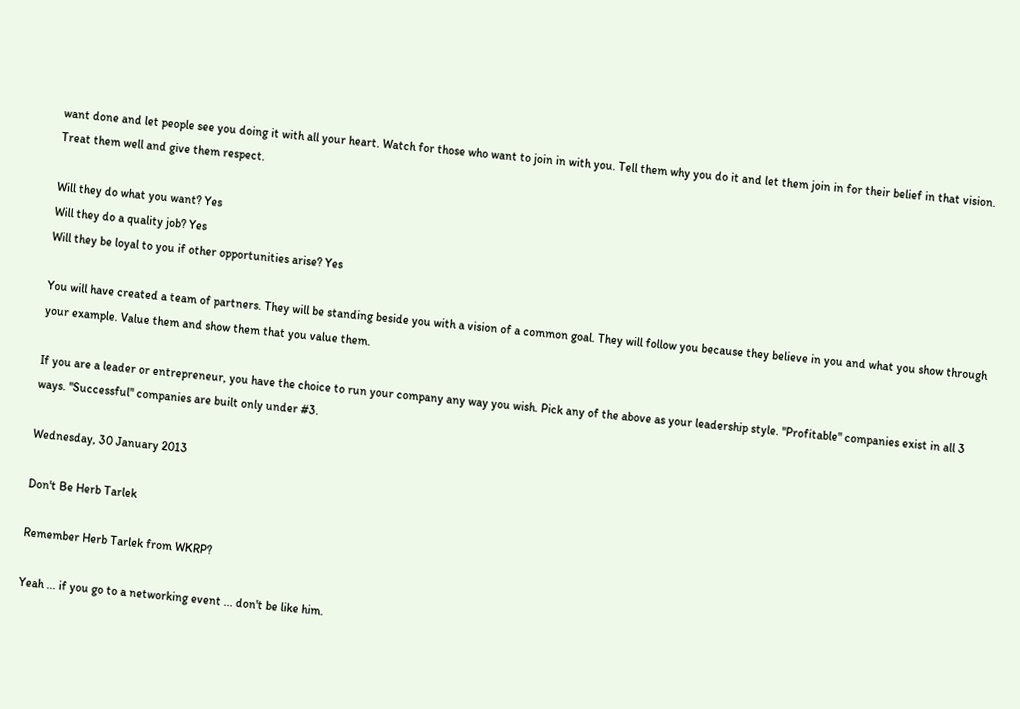want done and let people see you doing it with all your heart. Watch for those who want to join in with you. Tell them why you do it and let them join in for their belief in that vision. Treat them well and give them respect.

Will they do what you want? Yes
Will they do a quality job? Yes
Will they be loyal to you if other opportunities arise? Yes

You will have created a team of partners. They will be standing beside you with a vision of a common goal. They will follow you because they believe in you and what you show through your example. Value them and show them that you value them.

If you are a leader or entrepreneur, you have the choice to run your company any way you wish. Pick any of the above as your leadership style. "Profitable" companies exist in all 3 ways. "Successful" companies are built only under #3.

Wednesday, 30 January 2013

Don't Be Herb Tarlek

Remember Herb Tarlek from WKRP?

Yeah ... if you go to a networking event ... don't be like him.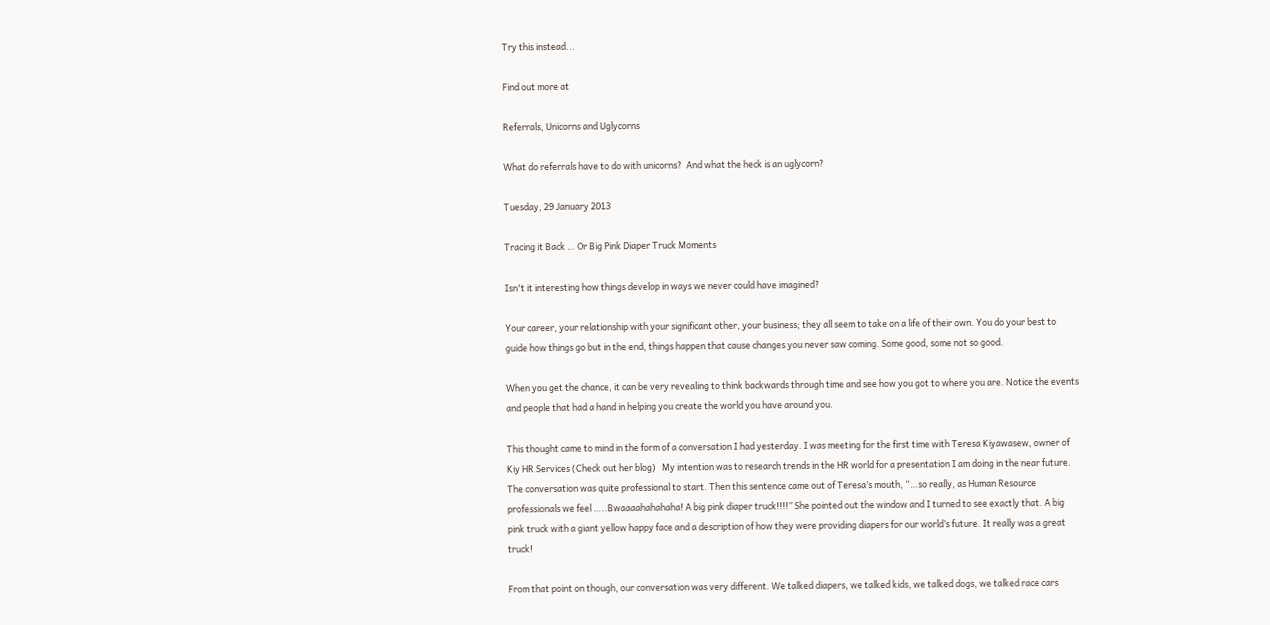Try this instead...

Find out more at

Referrals, Unicorns and Uglycorns

What do referrals have to do with unicorns?  And what the heck is an uglycorn?

Tuesday, 29 January 2013

Tracing it Back … Or Big Pink Diaper Truck Moments

Isn't it interesting how things develop in ways we never could have imagined?

Your career, your relationship with your significant other, your business; they all seem to take on a life of their own. You do your best to guide how things go but in the end, things happen that cause changes you never saw coming. Some good, some not so good.

When you get the chance, it can be very revealing to think backwards through time and see how you got to where you are. Notice the events and people that had a hand in helping you create the world you have around you.

This thought came to mind in the form of a conversation I had yesterday. I was meeting for the first time with Teresa Kiyawasew, owner of Kiy HR Services (Check out her blog)   My intention was to research trends in the HR world for a presentation I am doing in the near future. The conversation was quite professional to start. Then this sentence came out of Teresa’s mouth, “…so really, as Human Resource professionals we feel …..Bwaaaahahahaha! A big pink diaper truck!!!!” She pointed out the window and I turned to see exactly that. A big pink truck with a giant yellow happy face and a description of how they were providing diapers for our world’s future. It really was a great truck!

From that point on though, our conversation was very different. We talked diapers, we talked kids, we talked dogs, we talked race cars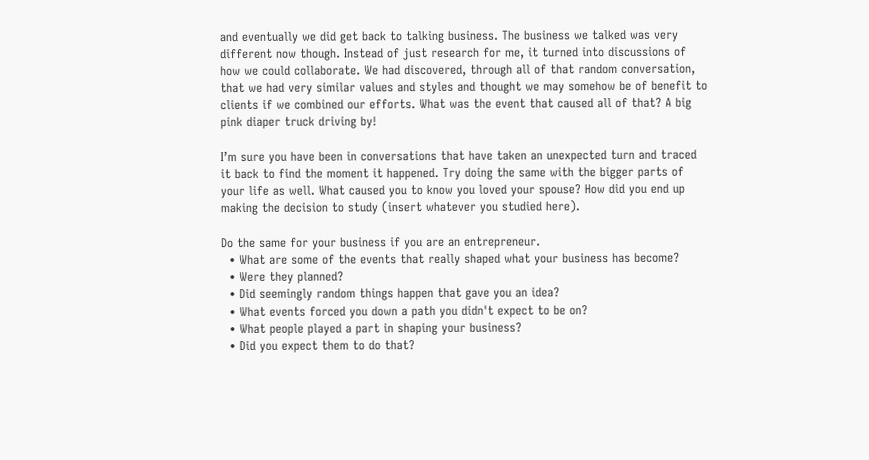and eventually we did get back to talking business. The business we talked was very different now though. Instead of just research for me, it turned into discussions of how we could collaborate. We had discovered, through all of that random conversation, that we had very similar values and styles and thought we may somehow be of benefit to clients if we combined our efforts. What was the event that caused all of that? A big pink diaper truck driving by!

I’m sure you have been in conversations that have taken an unexpected turn and traced it back to find the moment it happened. Try doing the same with the bigger parts of your life as well. What caused you to know you loved your spouse? How did you end up making the decision to study (insert whatever you studied here).

Do the same for your business if you are an entrepreneur.
  • What are some of the events that really shaped what your business has become?
  • Were they planned?
  • Did seemingly random things happen that gave you an idea?
  • What events forced you down a path you didn't expect to be on?
  • What people played a part in shaping your business?
  • Did you expect them to do that?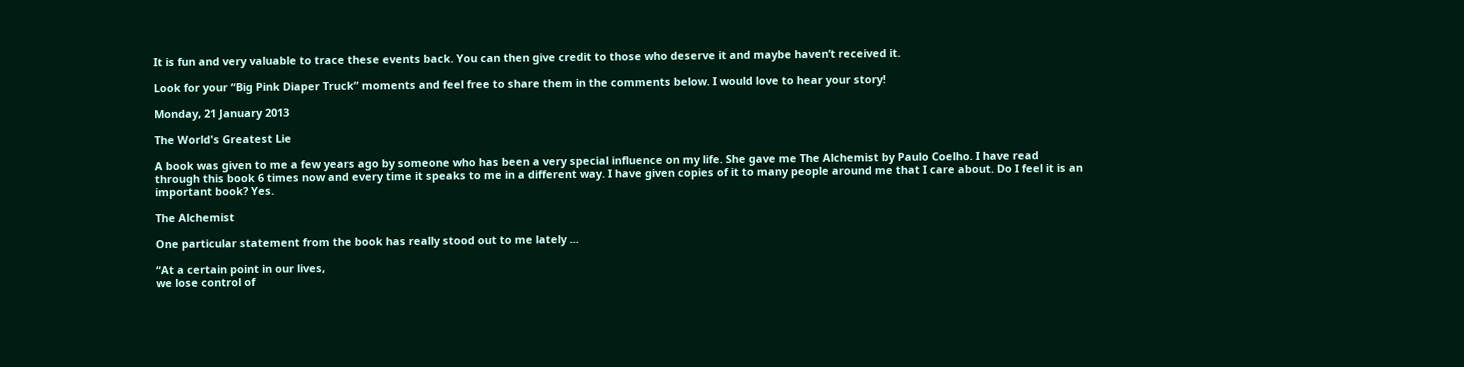It is fun and very valuable to trace these events back. You can then give credit to those who deserve it and maybe haven’t received it.

Look for your “Big Pink Diaper Truck” moments and feel free to share them in the comments below. I would love to hear your story!

Monday, 21 January 2013

The World's Greatest Lie

A book was given to me a few years ago by someone who has been a very special influence on my life. She gave me The Alchemist by Paulo Coelho. I have read through this book 6 times now and every time it speaks to me in a different way. I have given copies of it to many people around me that I care about. Do I feel it is an important book? Yes.

The Alchemist

One particular statement from the book has really stood out to me lately ...

“At a certain point in our lives,
we lose control of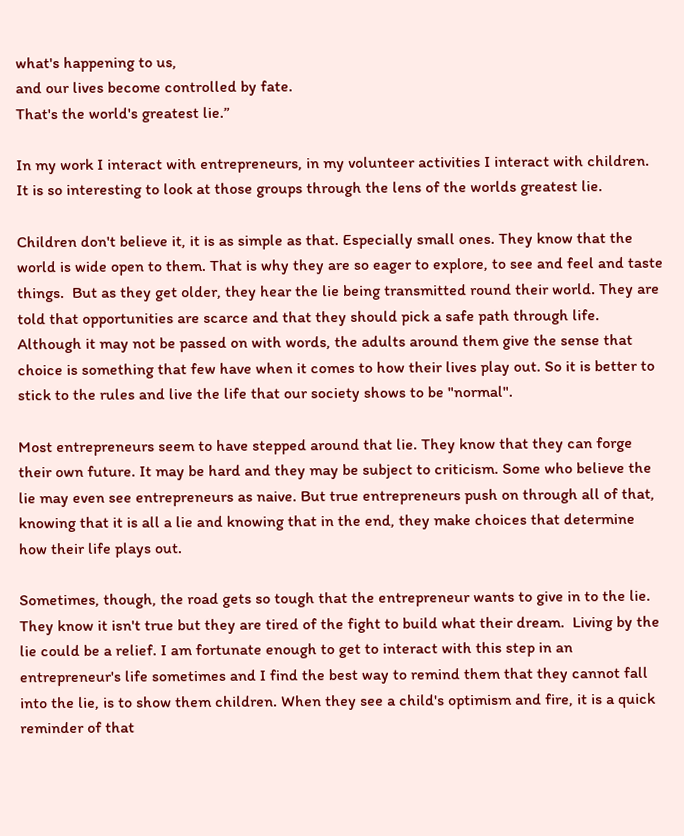what's happening to us,
and our lives become controlled by fate.
That's the world's greatest lie.”

In my work I interact with entrepreneurs, in my volunteer activities I interact with children. It is so interesting to look at those groups through the lens of the worlds greatest lie.

Children don't believe it, it is as simple as that. Especially small ones. They know that the world is wide open to them. That is why they are so eager to explore, to see and feel and taste things.  But as they get older, they hear the lie being transmitted round their world. They are told that opportunities are scarce and that they should pick a safe path through life. Although it may not be passed on with words, the adults around them give the sense that choice is something that few have when it comes to how their lives play out. So it is better to stick to the rules and live the life that our society shows to be "normal".

Most entrepreneurs seem to have stepped around that lie. They know that they can forge their own future. It may be hard and they may be subject to criticism. Some who believe the lie may even see entrepreneurs as naive. But true entrepreneurs push on through all of that, knowing that it is all a lie and knowing that in the end, they make choices that determine how their life plays out.

Sometimes, though, the road gets so tough that the entrepreneur wants to give in to the lie. They know it isn't true but they are tired of the fight to build what their dream.  Living by the lie could be a relief. I am fortunate enough to get to interact with this step in an entrepreneur's life sometimes and I find the best way to remind them that they cannot fall into the lie, is to show them children. When they see a child's optimism and fire, it is a quick reminder of that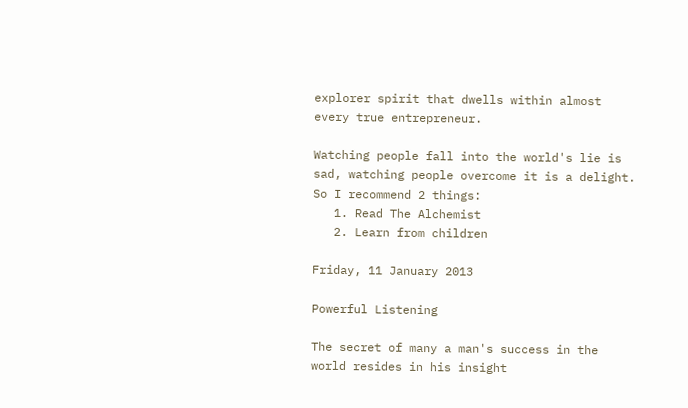explorer spirit that dwells within almost every true entrepreneur.

Watching people fall into the world's lie is sad, watching people overcome it is a delight. So I recommend 2 things:
   1. Read The Alchemist
   2. Learn from children

Friday, 11 January 2013

Powerful Listening

The secret of many a man's success in the world resides in his insight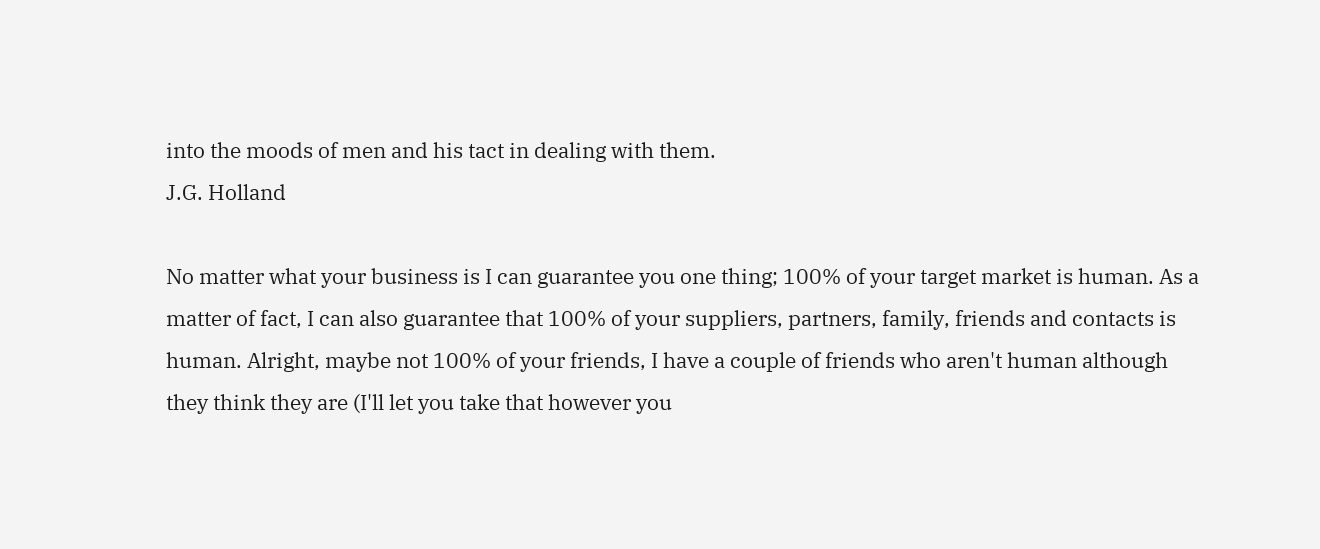into the moods of men and his tact in dealing with them.
J.G. Holland

No matter what your business is I can guarantee you one thing; 100% of your target market is human. As a matter of fact, I can also guarantee that 100% of your suppliers, partners, family, friends and contacts is human. Alright, maybe not 100% of your friends, I have a couple of friends who aren't human although they think they are (I'll let you take that however you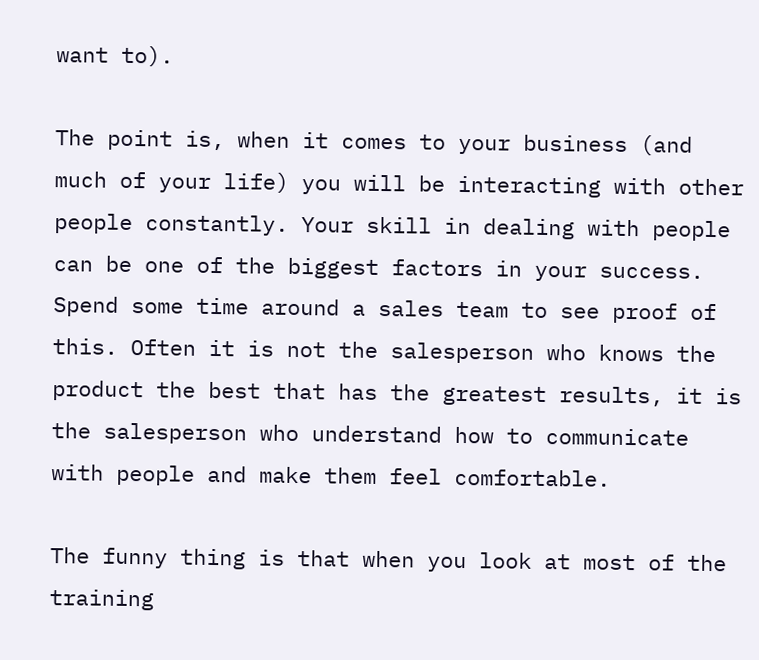want to).

The point is, when it comes to your business (and much of your life) you will be interacting with other people constantly. Your skill in dealing with people can be one of the biggest factors in your success. Spend some time around a sales team to see proof of this. Often it is not the salesperson who knows the product the best that has the greatest results, it is the salesperson who understand how to communicate with people and make them feel comfortable.

The funny thing is that when you look at most of the training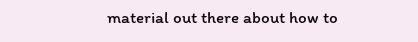material out there about how to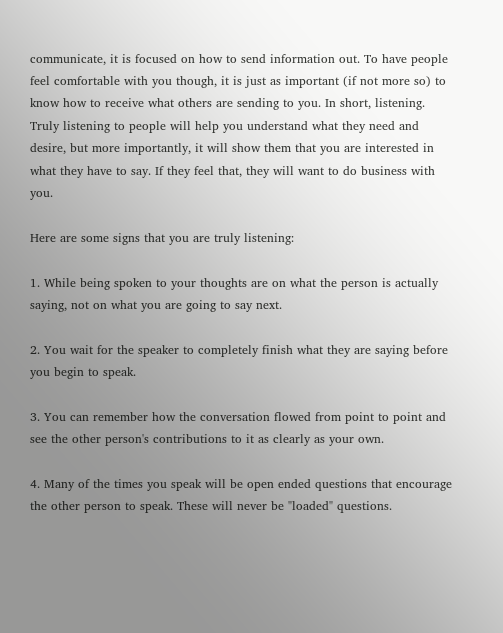communicate, it is focused on how to send information out. To have people feel comfortable with you though, it is just as important (if not more so) to know how to receive what others are sending to you. In short, listening. Truly listening to people will help you understand what they need and desire, but more importantly, it will show them that you are interested in what they have to say. If they feel that, they will want to do business with you.

Here are some signs that you are truly listening:

1. While being spoken to your thoughts are on what the person is actually saying, not on what you are going to say next.

2. You wait for the speaker to completely finish what they are saying before you begin to speak.

3. You can remember how the conversation flowed from point to point and see the other person's contributions to it as clearly as your own.

4. Many of the times you speak will be open ended questions that encourage the other person to speak. These will never be "loaded" questions.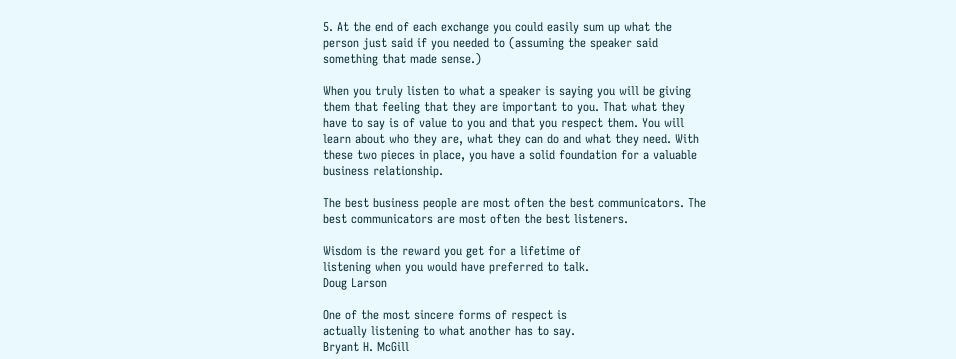5. At the end of each exchange you could easily sum up what the person just said if you needed to (assuming the speaker said something that made sense.)

When you truly listen to what a speaker is saying you will be giving them that feeling that they are important to you. That what they have to say is of value to you and that you respect them. You will learn about who they are, what they can do and what they need. With these two pieces in place, you have a solid foundation for a valuable business relationship.

The best business people are most often the best communicators. The best communicators are most often the best listeners.

Wisdom is the reward you get for a lifetime of
listening when you would have preferred to talk.
Doug Larson

One of the most sincere forms of respect is
actually listening to what another has to say.
Bryant H. McGill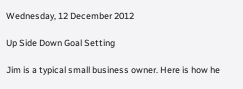Wednesday, 12 December 2012

Up Side Down Goal Setting

Jim is a typical small business owner. Here is how he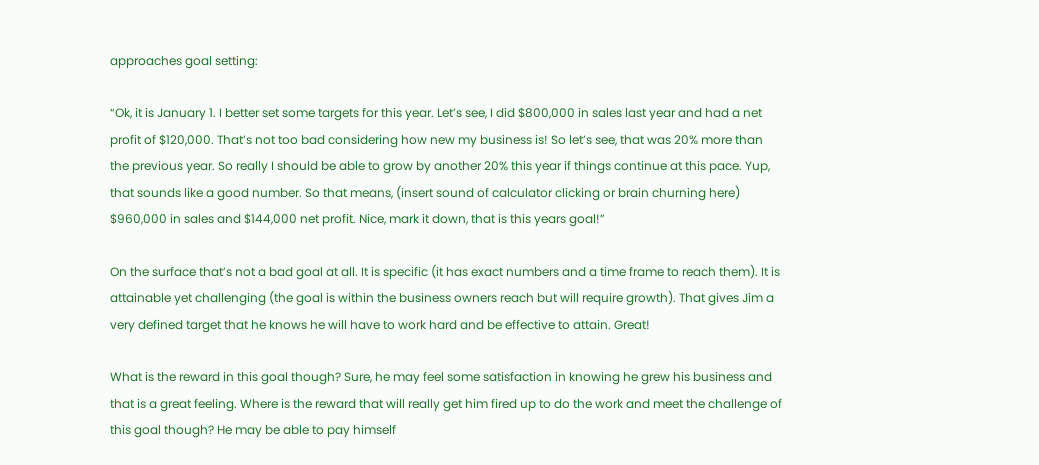approaches goal setting:

“Ok, it is January 1. I better set some targets for this year. Let’s see, I did $800,000 in sales last year and had a net profit of $120,000. That’s not too bad considering how new my business is! So let’s see, that was 20% more than the previous year. So really I should be able to grow by another 20% this year if things continue at this pace. Yup, that sounds like a good number. So that means, (insert sound of calculator clicking or brain churning here) $960,000 in sales and $144,000 net profit. Nice, mark it down, that is this years goal!”

On the surface that’s not a bad goal at all. It is specific (it has exact numbers and a time frame to reach them). It is attainable yet challenging (the goal is within the business owners reach but will require growth). That gives Jim a very defined target that he knows he will have to work hard and be effective to attain. Great!

What is the reward in this goal though? Sure, he may feel some satisfaction in knowing he grew his business and that is a great feeling. Where is the reward that will really get him fired up to do the work and meet the challenge of this goal though? He may be able to pay himself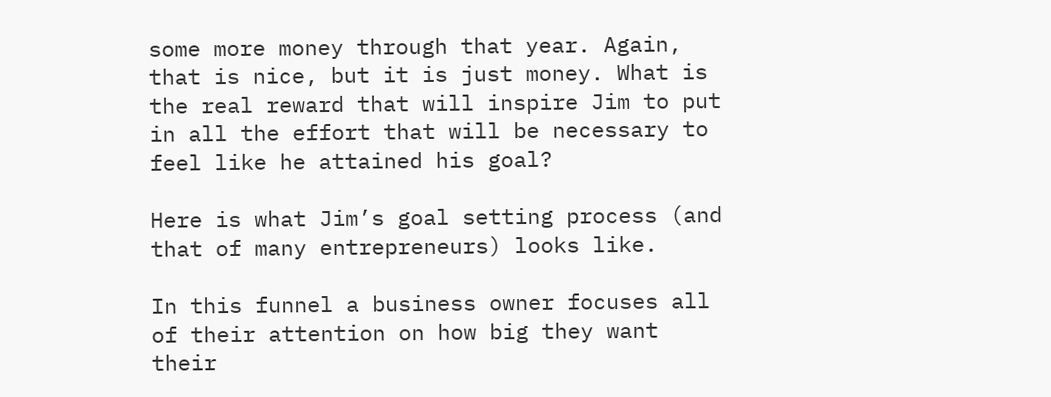some more money through that year. Again, that is nice, but it is just money. What is the real reward that will inspire Jim to put in all the effort that will be necessary to feel like he attained his goal?

Here is what Jim’s goal setting process (and that of many entrepreneurs) looks like.

In this funnel a business owner focuses all of their attention on how big they want their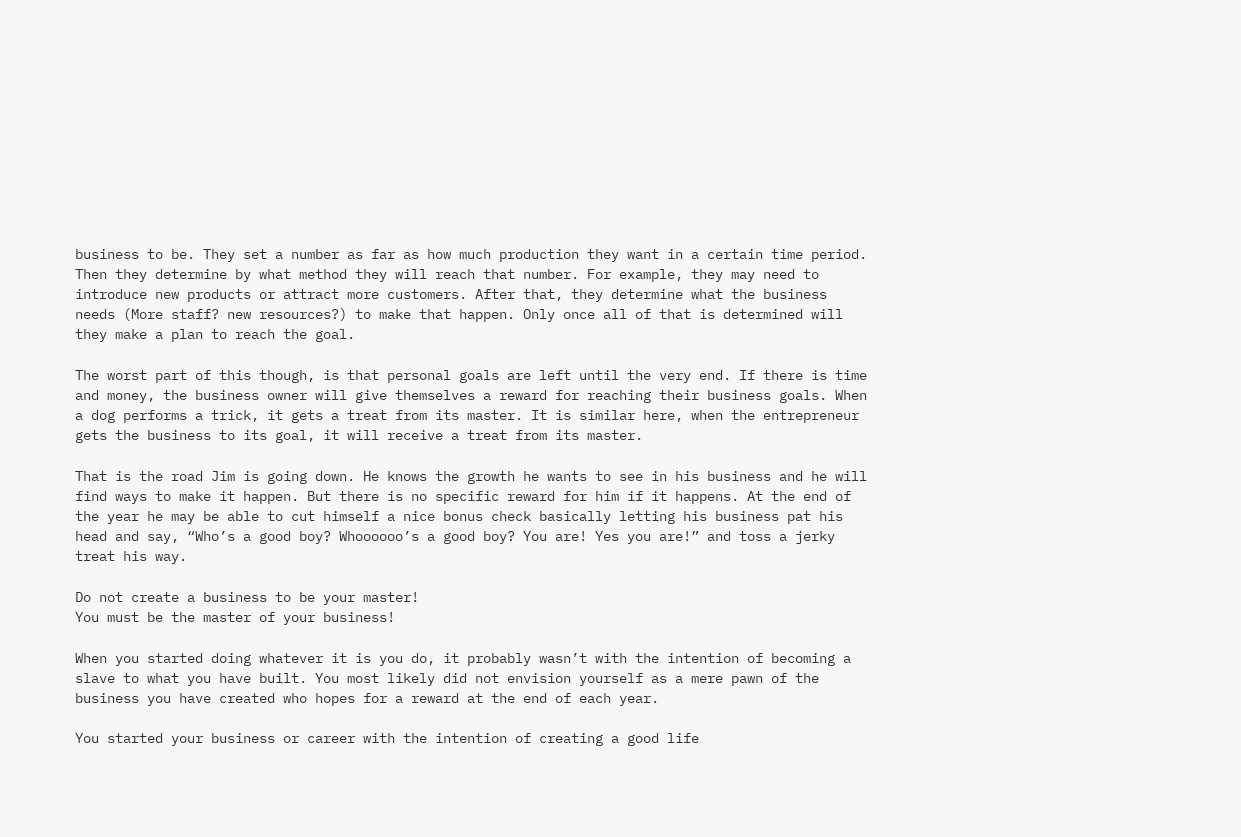business to be. They set a number as far as how much production they want in a certain time period. Then they determine by what method they will reach that number. For example, they may need to introduce new products or attract more customers. After that, they determine what the business needs (More staff? new resources?) to make that happen. Only once all of that is determined will they make a plan to reach the goal.

The worst part of this though, is that personal goals are left until the very end. If there is time and money, the business owner will give themselves a reward for reaching their business goals. When a dog performs a trick, it gets a treat from its master. It is similar here, when the entrepreneur gets the business to its goal, it will receive a treat from its master.

That is the road Jim is going down. He knows the growth he wants to see in his business and he will find ways to make it happen. But there is no specific reward for him if it happens. At the end of the year he may be able to cut himself a nice bonus check basically letting his business pat his head and say, “Who’s a good boy? Whoooooo’s a good boy? You are! Yes you are!” and toss a jerky treat his way.

Do not create a business to be your master!
You must be the master of your business!

When you started doing whatever it is you do, it probably wasn’t with the intention of becoming a slave to what you have built. You most likely did not envision yourself as a mere pawn of the business you have created who hopes for a reward at the end of each year.

You started your business or career with the intention of creating a good life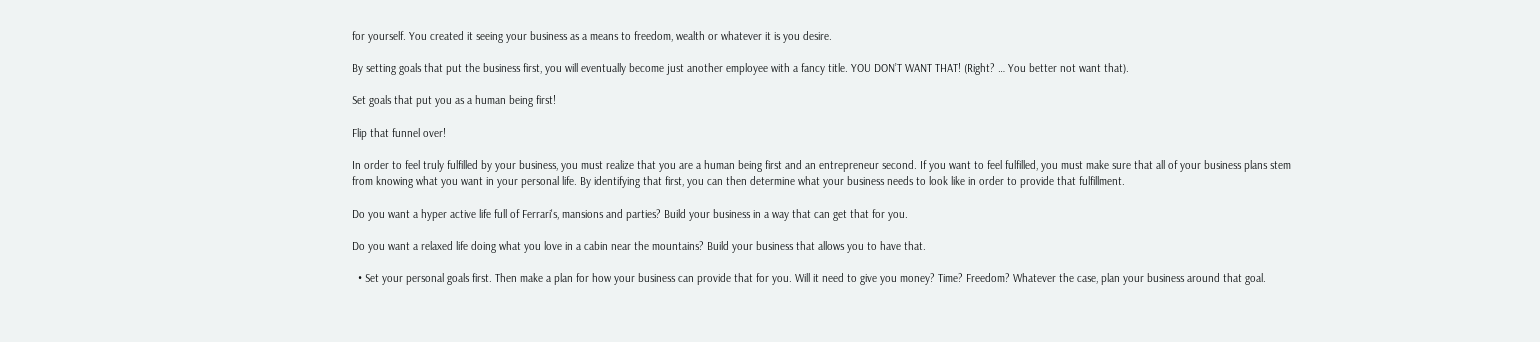for yourself. You created it seeing your business as a means to freedom, wealth or whatever it is you desire.

By setting goals that put the business first, you will eventually become just another employee with a fancy title. YOU DON’T WANT THAT! (Right? … You better not want that).

Set goals that put you as a human being first!

Flip that funnel over!

In order to feel truly fulfilled by your business, you must realize that you are a human being first and an entrepreneur second. If you want to feel fulfilled, you must make sure that all of your business plans stem from knowing what you want in your personal life. By identifying that first, you can then determine what your business needs to look like in order to provide that fulfillment.

Do you want a hyper active life full of Ferrari's, mansions and parties? Build your business in a way that can get that for you.

Do you want a relaxed life doing what you love in a cabin near the mountains? Build your business that allows you to have that.

  • Set your personal goals first. Then make a plan for how your business can provide that for you. Will it need to give you money? Time? Freedom? Whatever the case, plan your business around that goal.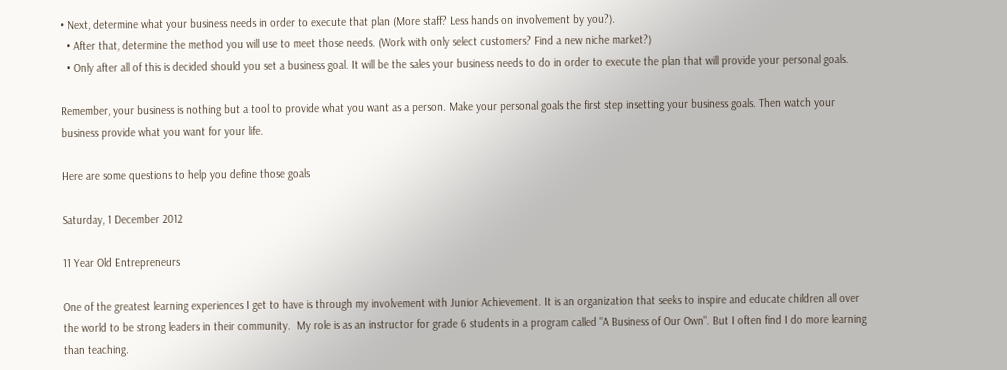• Next, determine what your business needs in order to execute that plan (More staff? Less hands on involvement by you?).
  • After that, determine the method you will use to meet those needs. (Work with only select customers? Find a new niche market?)
  • Only after all of this is decided should you set a business goal. It will be the sales your business needs to do in order to execute the plan that will provide your personal goals.

Remember, your business is nothing but a tool to provide what you want as a person. Make your personal goals the first step insetting your business goals. Then watch your business provide what you want for your life.

Here are some questions to help you define those goals

Saturday, 1 December 2012

11 Year Old Entrepreneurs

One of the greatest learning experiences I get to have is through my involvement with Junior Achievement. It is an organization that seeks to inspire and educate children all over the world to be strong leaders in their community.  My role is as an instructor for grade 6 students in a program called "A Business of Our Own". But I often find I do more learning than teaching.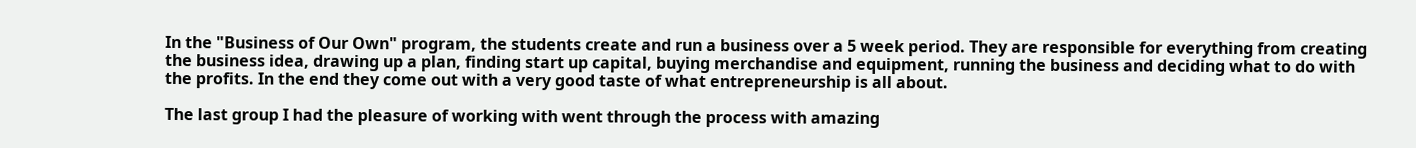In the "Business of Our Own" program, the students create and run a business over a 5 week period. They are responsible for everything from creating the business idea, drawing up a plan, finding start up capital, buying merchandise and equipment, running the business and deciding what to do with the profits. In the end they come out with a very good taste of what entrepreneurship is all about.

The last group I had the pleasure of working with went through the process with amazing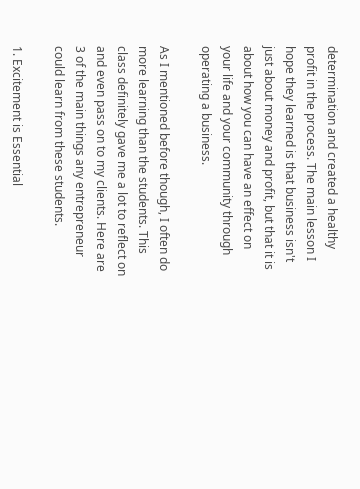determination and created a healthy profit in the process. The main lesson I hope they learned is that business isn't just about money and profit, but that it is about how you can have an effect on your life and your community through operating a business.

As I mentioned before though, I often do more learning than the students. This class definitely gave me a lot to reflect on and even pass on to my clients. Here are 3 of the main things any entrepreneur could learn from these students.

1. Excitement is Essential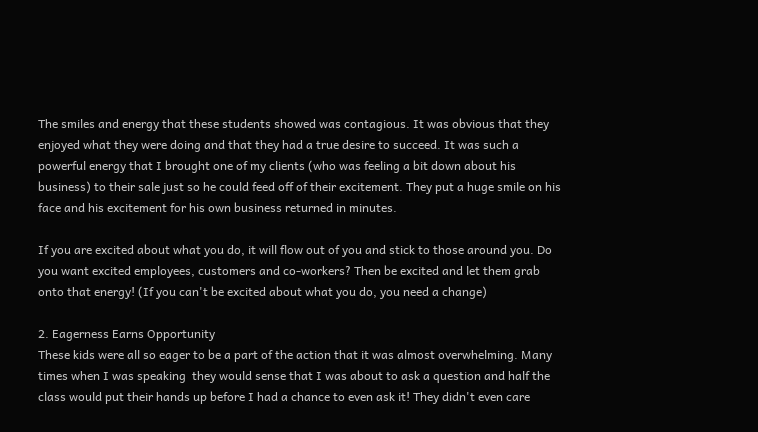The smiles and energy that these students showed was contagious. It was obvious that they enjoyed what they were doing and that they had a true desire to succeed. It was such a powerful energy that I brought one of my clients (who was feeling a bit down about his business) to their sale just so he could feed off of their excitement. They put a huge smile on his face and his excitement for his own business returned in minutes.

If you are excited about what you do, it will flow out of you and stick to those around you. Do you want excited employees, customers and co-workers? Then be excited and let them grab onto that energy! (If you can't be excited about what you do, you need a change)

2. Eagerness Earns Opportunity
These kids were all so eager to be a part of the action that it was almost overwhelming. Many times when I was speaking  they would sense that I was about to ask a question and half the class would put their hands up before I had a chance to even ask it! They didn't even care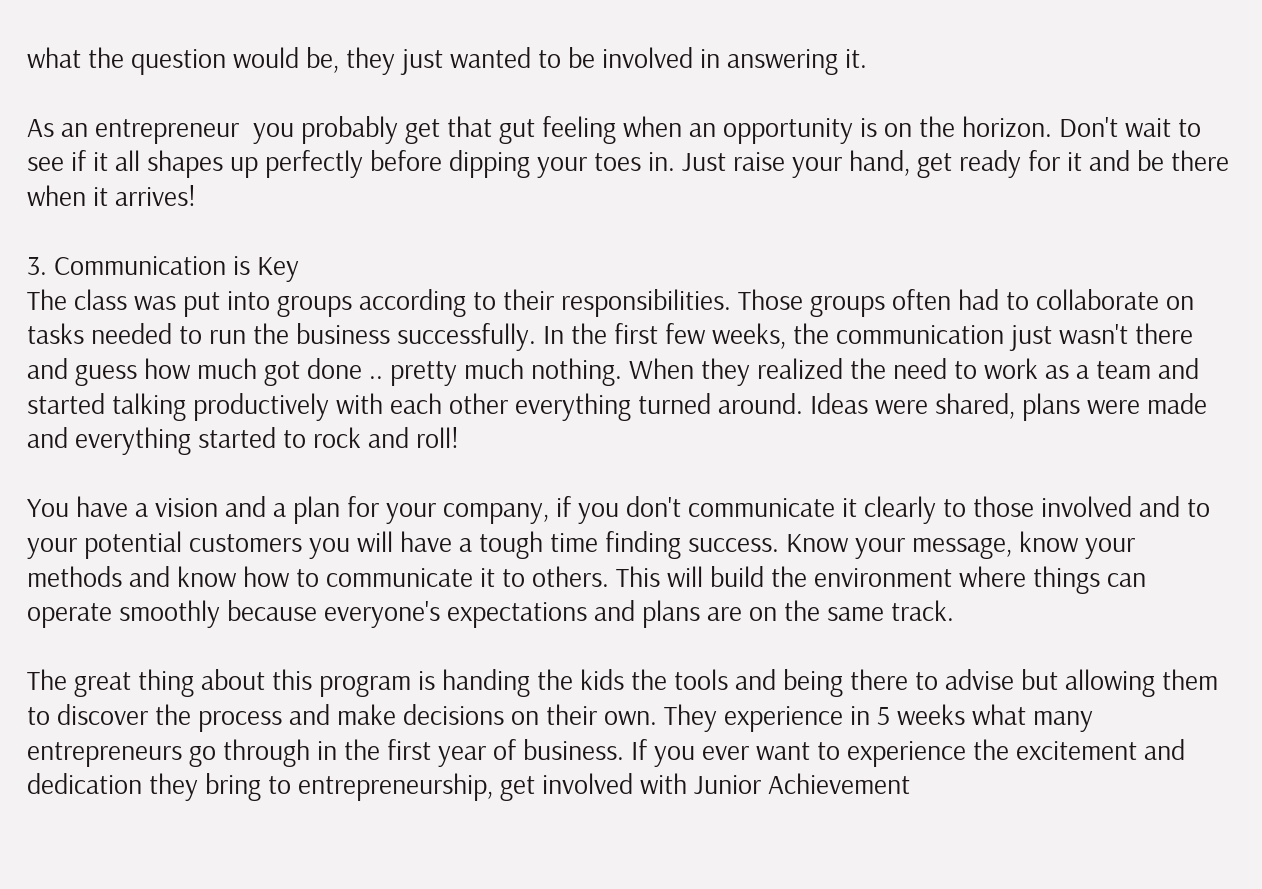what the question would be, they just wanted to be involved in answering it.

As an entrepreneur  you probably get that gut feeling when an opportunity is on the horizon. Don't wait to see if it all shapes up perfectly before dipping your toes in. Just raise your hand, get ready for it and be there when it arrives!

3. Communication is Key
The class was put into groups according to their responsibilities. Those groups often had to collaborate on tasks needed to run the business successfully. In the first few weeks, the communication just wasn't there and guess how much got done .. pretty much nothing. When they realized the need to work as a team and started talking productively with each other everything turned around. Ideas were shared, plans were made and everything started to rock and roll!

You have a vision and a plan for your company, if you don't communicate it clearly to those involved and to your potential customers you will have a tough time finding success. Know your message, know your methods and know how to communicate it to others. This will build the environment where things can operate smoothly because everyone's expectations and plans are on the same track.

The great thing about this program is handing the kids the tools and being there to advise but allowing them to discover the process and make decisions on their own. They experience in 5 weeks what many entrepreneurs go through in the first year of business. If you ever want to experience the excitement and dedication they bring to entrepreneurship, get involved with Junior Achievement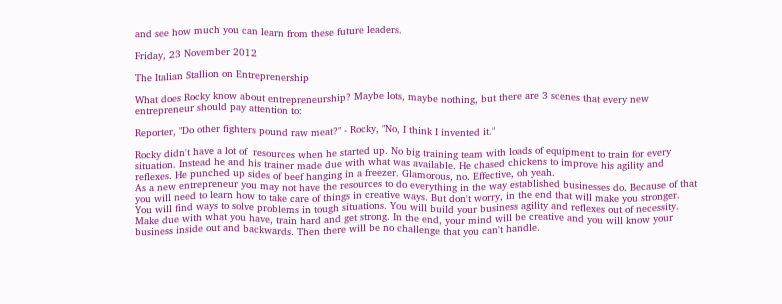and see how much you can learn from these future leaders.

Friday, 23 November 2012

The Italian Stallion on Entreprenership

What does Rocky know about entrepreneurship? Maybe lots, maybe nothing, but there are 3 scenes that every new entrepreneur should pay attention to:

Reporter, "Do other fighters pound raw meat?" - Rocky, "No, I think I invented it."

Rocky didn't have a lot of  resources when he started up. No big training team with loads of equipment to train for every situation. Instead he and his trainer made due with what was available. He chased chickens to improve his agility and reflexes. He punched up sides of beef hanging in a freezer. Glamorous, no. Effective, oh yeah.
As a new entrepreneur you may not have the resources to do everything in the way established businesses do. Because of that you will need to learn how to take care of things in creative ways. But don't worry, in the end that will make you stronger. You will find ways to solve problems in tough situations. You will build your business agility and reflexes out of necessity. Make due with what you have, train hard and get strong. In the end, your mind will be creative and you will know your business inside out and backwards. Then there will be no challenge that you can't handle.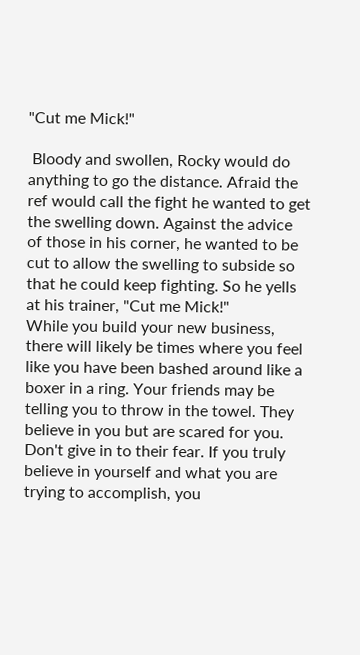"Cut me Mick!"

 Bloody and swollen, Rocky would do anything to go the distance. Afraid the ref would call the fight he wanted to get the swelling down. Against the advice of those in his corner, he wanted to be cut to allow the swelling to subside so that he could keep fighting. So he yells at his trainer, "Cut me Mick!"
While you build your new business, there will likely be times where you feel like you have been bashed around like a boxer in a ring. Your friends may be telling you to throw in the towel. They believe in you but are scared for you. Don't give in to their fear. If you truly believe in yourself and what you are trying to accomplish, you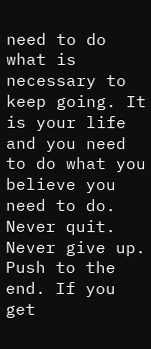need to do what is necessary to keep going. It is your life and you need to do what you believe you need to do. Never quit. Never give up. Push to the end. If you get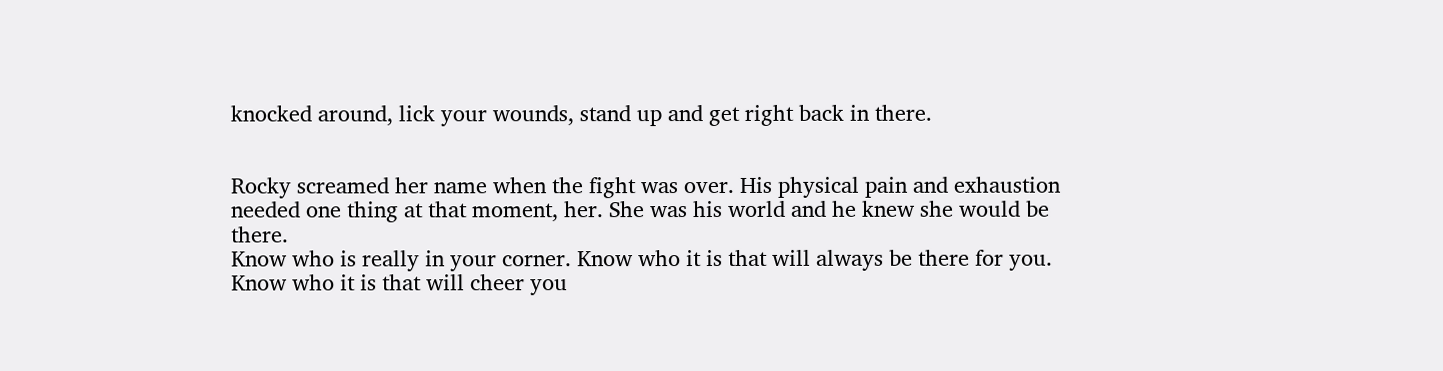knocked around, lick your wounds, stand up and get right back in there.


Rocky screamed her name when the fight was over. His physical pain and exhaustion needed one thing at that moment, her. She was his world and he knew she would be there.
Know who is really in your corner. Know who it is that will always be there for you. Know who it is that will cheer you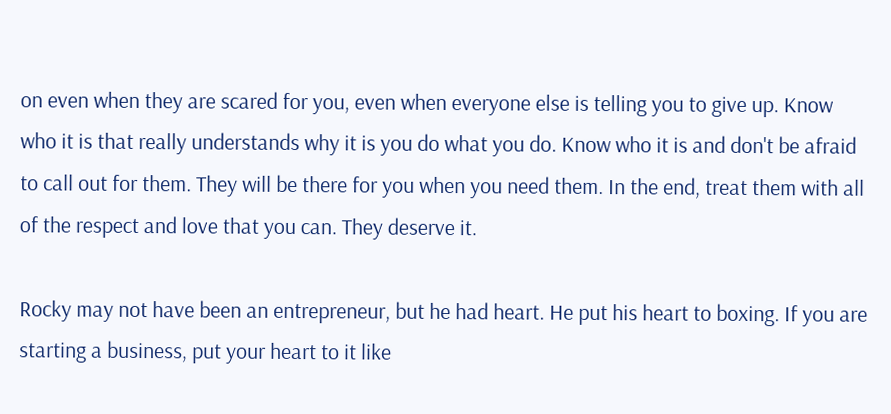on even when they are scared for you, even when everyone else is telling you to give up. Know who it is that really understands why it is you do what you do. Know who it is and don't be afraid to call out for them. They will be there for you when you need them. In the end, treat them with all of the respect and love that you can. They deserve it.

Rocky may not have been an entrepreneur, but he had heart. He put his heart to boxing. If you are starting a business, put your heart to it like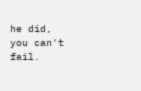he did, you can't fail.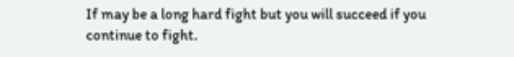If may be a long hard fight but you will succeed if you continue to fight.